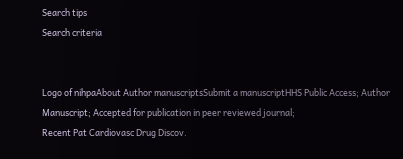Search tips
Search criteria


Logo of nihpaAbout Author manuscriptsSubmit a manuscriptHHS Public Access; Author Manuscript; Accepted for publication in peer reviewed journal;
Recent Pat Cardiovasc Drug Discov.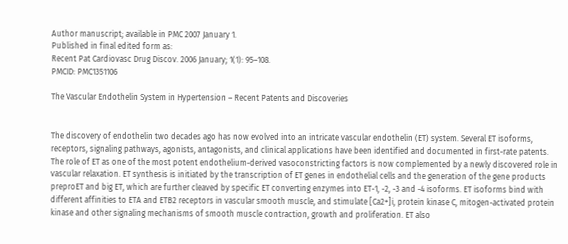Author manuscript; available in PMC 2007 January 1.
Published in final edited form as:
Recent Pat Cardiovasc Drug Discov. 2006 January; 1(1): 95–108.
PMCID: PMC1351106

The Vascular Endothelin System in Hypertension – Recent Patents and Discoveries


The discovery of endothelin two decades ago has now evolved into an intricate vascular endothelin (ET) system. Several ET isoforms, receptors, signaling pathways, agonists, antagonists, and clinical applications have been identified and documented in first-rate patents. The role of ET as one of the most potent endothelium-derived vasoconstricting factors is now complemented by a newly discovered role in vascular relaxation. ET synthesis is initiated by the transcription of ET genes in endothelial cells and the generation of the gene products preproET and big ET, which are further cleaved by specific ET converting enzymes into ET-1, -2, -3 and -4 isoforms. ET isoforms bind with different affinities to ETA and ETB2 receptors in vascular smooth muscle, and stimulate [Ca2+]i, protein kinase C, mitogen-activated protein kinase and other signaling mechanisms of smooth muscle contraction, growth and proliferation. ET also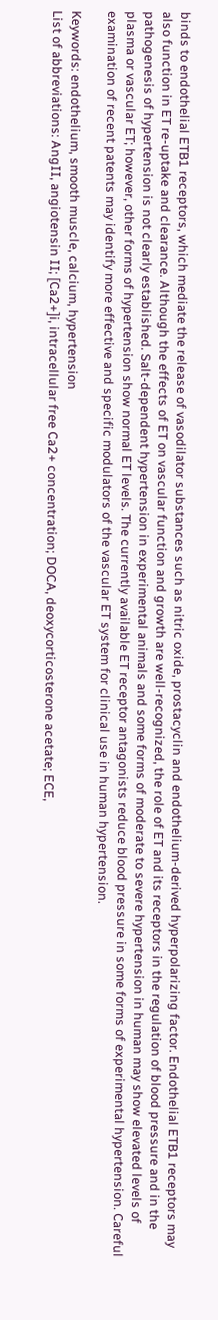binds to endothelial ETB1 receptors, which mediate the release of vasodilator substances such as nitric oxide, prostacyclin and endothelium-derived hyperpolarizing factor. Endothelial ETB1 receptors may also function in ET re-uptake and clearance. Although the effects of ET on vascular function and growth are well-recognized, the role of ET and its receptors in the regulation of blood pressure and in the pathogenesis of hypertension is not clearly established. Salt-dependent hypertension in experimental animals and some forms of moderate to severe hypertension in human may show elevated levels of plasma or vascular ET; however, other forms of hypertension show normal ET levels. The currently available ET receptor antagonists reduce blood pressure in some forms of experimental hypertension. Careful examination of recent patents may identify more effective and specific modulators of the vascular ET system for clinical use in human hypertension.

Keywords: endothelium, smooth muscle, calcium, hypertension
List of abbreviations: AngII, angiotensin II; [Ca2+]i, intracellular free Ca2+ concentration; DOCA, deoxycorticosterone acetate; ECE,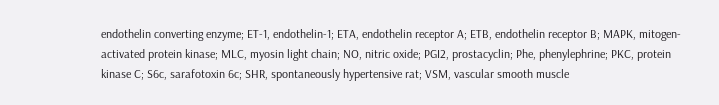endothelin converting enzyme; ET-1, endothelin-1; ETA, endothelin receptor A; ETB, endothelin receptor B; MAPK, mitogen-activated protein kinase; MLC, myosin light chain; NO, nitric oxide; PGI2, prostacyclin; Phe, phenylephrine; PKC, protein kinase C; S6c, sarafotoxin 6c; SHR, spontaneously hypertensive rat; VSM, vascular smooth muscle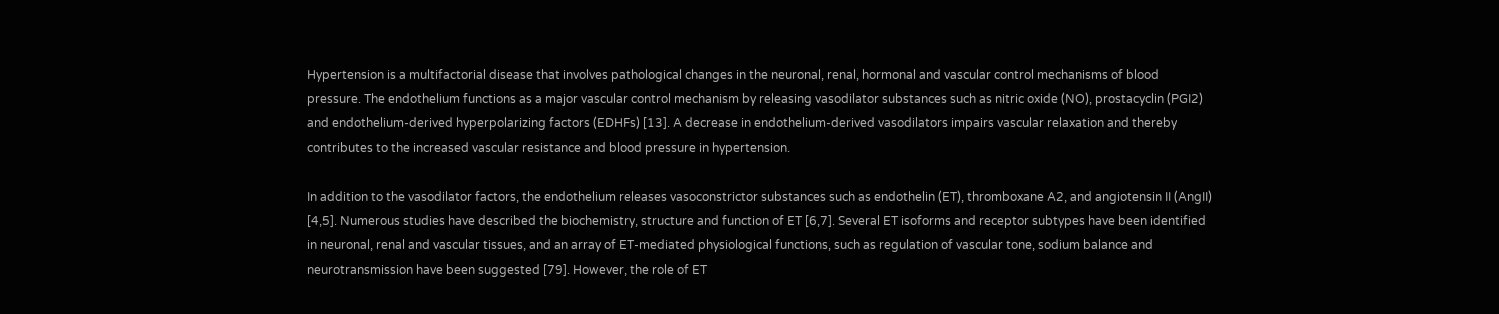Hypertension is a multifactorial disease that involves pathological changes in the neuronal, renal, hormonal and vascular control mechanisms of blood pressure. The endothelium functions as a major vascular control mechanism by releasing vasodilator substances such as nitric oxide (NO), prostacyclin (PGI2) and endothelium-derived hyperpolarizing factors (EDHFs) [13]. A decrease in endothelium-derived vasodilators impairs vascular relaxation and thereby contributes to the increased vascular resistance and blood pressure in hypertension.

In addition to the vasodilator factors, the endothelium releases vasoconstrictor substances such as endothelin (ET), thromboxane A2, and angiotensin II (AngII) [4,5]. Numerous studies have described the biochemistry, structure and function of ET [6,7]. Several ET isoforms and receptor subtypes have been identified in neuronal, renal and vascular tissues, and an array of ET-mediated physiological functions, such as regulation of vascular tone, sodium balance and neurotransmission have been suggested [79]. However, the role of ET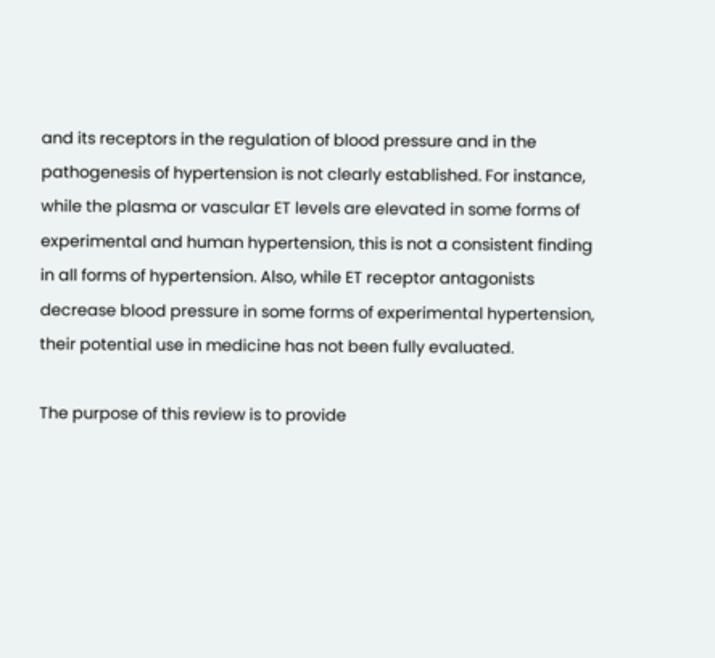and its receptors in the regulation of blood pressure and in the pathogenesis of hypertension is not clearly established. For instance, while the plasma or vascular ET levels are elevated in some forms of experimental and human hypertension, this is not a consistent finding in all forms of hypertension. Also, while ET receptor antagonists decrease blood pressure in some forms of experimental hypertension, their potential use in medicine has not been fully evaluated.

The purpose of this review is to provide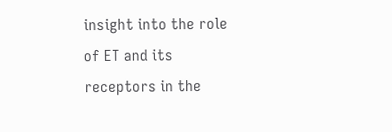insight into the role of ET and its receptors in the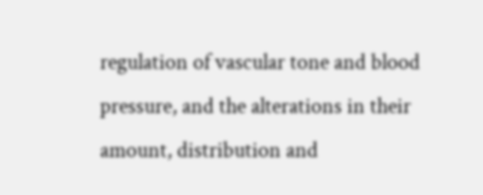regulation of vascular tone and blood pressure, and the alterations in their amount, distribution and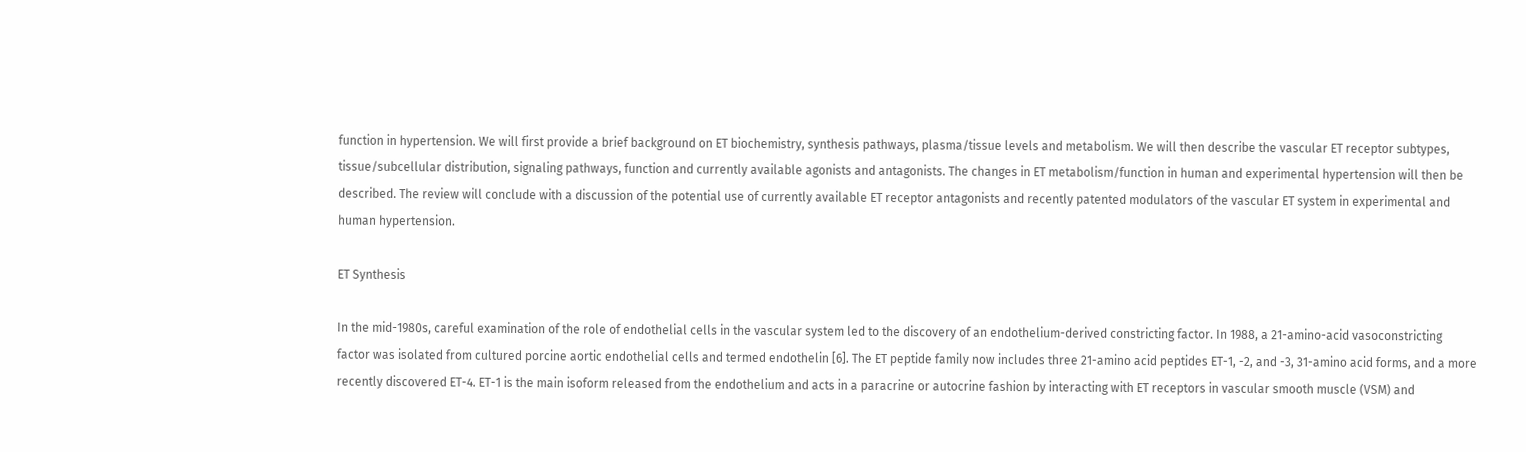function in hypertension. We will first provide a brief background on ET biochemistry, synthesis pathways, plasma/tissue levels and metabolism. We will then describe the vascular ET receptor subtypes, tissue/subcellular distribution, signaling pathways, function and currently available agonists and antagonists. The changes in ET metabolism/function in human and experimental hypertension will then be described. The review will conclude with a discussion of the potential use of currently available ET receptor antagonists and recently patented modulators of the vascular ET system in experimental and human hypertension.

ET Synthesis

In the mid-1980s, careful examination of the role of endothelial cells in the vascular system led to the discovery of an endothelium-derived constricting factor. In 1988, a 21-amino-acid vasoconstricting factor was isolated from cultured porcine aortic endothelial cells and termed endothelin [6]. The ET peptide family now includes three 21-amino acid peptides ET-1, -2, and -3, 31-amino acid forms, and a more recently discovered ET-4. ET-1 is the main isoform released from the endothelium and acts in a paracrine or autocrine fashion by interacting with ET receptors in vascular smooth muscle (VSM) and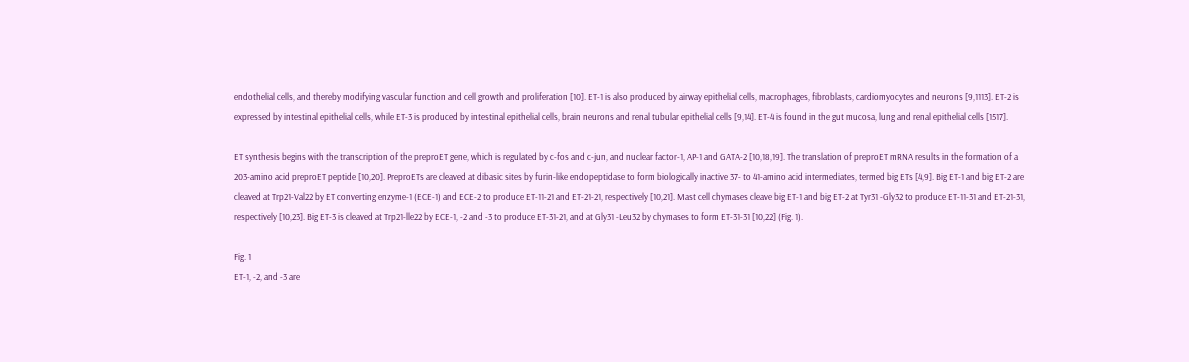endothelial cells, and thereby modifying vascular function and cell growth and proliferation [10]. ET-1 is also produced by airway epithelial cells, macrophages, fibroblasts, cardiomyocytes and neurons [9,1113]. ET-2 is expressed by intestinal epithelial cells, while ET-3 is produced by intestinal epithelial cells, brain neurons and renal tubular epithelial cells [9,14]. ET-4 is found in the gut mucosa, lung and renal epithelial cells [1517].

ET synthesis begins with the transcription of the preproET gene, which is regulated by c-fos and c-jun, and nuclear factor-1, AP-1 and GATA-2 [10,18,19]. The translation of preproET mRNA results in the formation of a 203-amino acid preproET peptide [10,20]. PreproETs are cleaved at dibasic sites by furin-like endopeptidase to form biologically inactive 37- to 41-amino acid intermediates, termed big ETs [4,9]. Big ET-1 and big ET-2 are cleaved at Trp21-Val22 by ET converting enzyme-1 (ECE-1) and ECE-2 to produce ET-11-21 and ET-21-21, respectively [10,21]. Mast cell chymases cleave big ET-1 and big ET-2 at Tyr31 -Gly32 to produce ET-11-31 and ET-21-31, respectively [10,23]. Big ET-3 is cleaved at Trp21-lle22 by ECE-1, -2 and -3 to produce ET-31-21, and at Gly31 -Leu32 by chymases to form ET-31-31 [10,22] (Fig. 1).

Fig. 1
ET-1, -2, and -3 are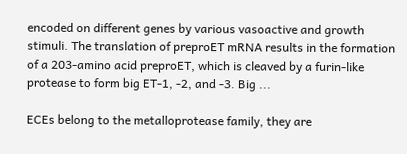encoded on different genes by various vasoactive and growth stimuli. The translation of preproET mRNA results in the formation of a 203-amino acid preproET, which is cleaved by a furin-like protease to form big ET-1, -2, and -3. Big ...

ECEs belong to the metalloprotease family, they are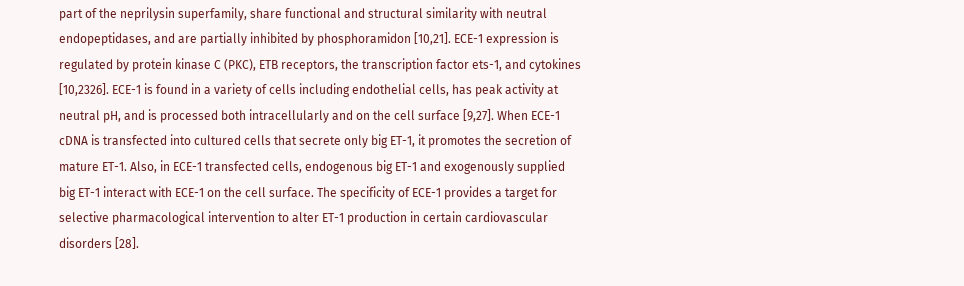part of the neprilysin superfamily, share functional and structural similarity with neutral endopeptidases, and are partially inhibited by phosphoramidon [10,21]. ECE-1 expression is regulated by protein kinase C (PKC), ETB receptors, the transcription factor ets-1, and cytokines [10,2326]. ECE-1 is found in a variety of cells including endothelial cells, has peak activity at neutral pH, and is processed both intracellularly and on the cell surface [9,27]. When ECE-1 cDNA is transfected into cultured cells that secrete only big ET-1, it promotes the secretion of mature ET-1. Also, in ECE-1 transfected cells, endogenous big ET-1 and exogenously supplied big ET-1 interact with ECE-1 on the cell surface. The specificity of ECE-1 provides a target for selective pharmacological intervention to alter ET-1 production in certain cardiovascular disorders [28].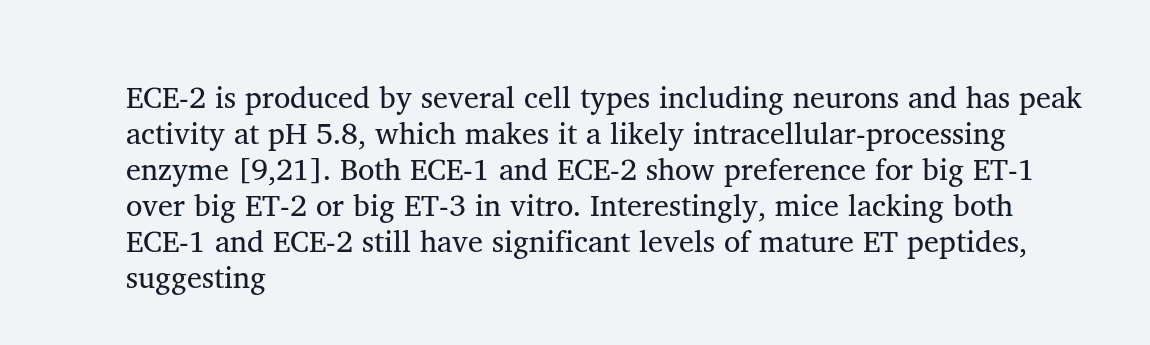ECE-2 is produced by several cell types including neurons and has peak activity at pH 5.8, which makes it a likely intracellular-processing enzyme [9,21]. Both ECE-1 and ECE-2 show preference for big ET-1 over big ET-2 or big ET-3 in vitro. Interestingly, mice lacking both ECE-1 and ECE-2 still have significant levels of mature ET peptides, suggesting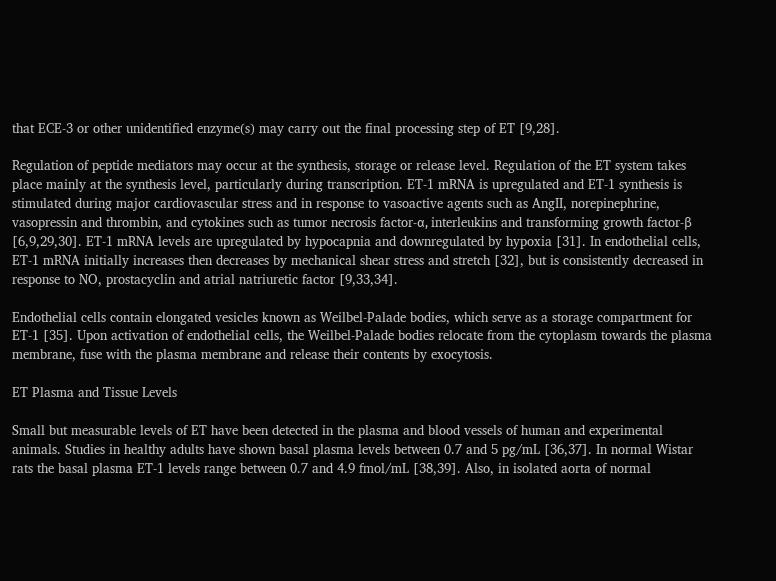that ECE-3 or other unidentified enzyme(s) may carry out the final processing step of ET [9,28].

Regulation of peptide mediators may occur at the synthesis, storage or release level. Regulation of the ET system takes place mainly at the synthesis level, particularly during transcription. ET-1 mRNA is upregulated and ET-1 synthesis is stimulated during major cardiovascular stress and in response to vasoactive agents such as AngII, norepinephrine, vasopressin and thrombin, and cytokines such as tumor necrosis factor-α, interleukins and transforming growth factor-β [6,9,29,30]. ET-1 mRNA levels are upregulated by hypocapnia and downregulated by hypoxia [31]. In endothelial cells, ET-1 mRNA initially increases then decreases by mechanical shear stress and stretch [32], but is consistently decreased in response to NO, prostacyclin and atrial natriuretic factor [9,33,34].

Endothelial cells contain elongated vesicles known as Weilbel-Palade bodies, which serve as a storage compartment for ET-1 [35]. Upon activation of endothelial cells, the Weilbel-Palade bodies relocate from the cytoplasm towards the plasma membrane, fuse with the plasma membrane and release their contents by exocytosis.

ET Plasma and Tissue Levels

Small but measurable levels of ET have been detected in the plasma and blood vessels of human and experimental animals. Studies in healthy adults have shown basal plasma levels between 0.7 and 5 pg/mL [36,37]. In normal Wistar rats the basal plasma ET-1 levels range between 0.7 and 4.9 fmol/mL [38,39]. Also, in isolated aorta of normal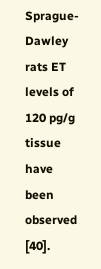Sprague-Dawley rats ET levels of 120 pg/g tissue have been observed [40].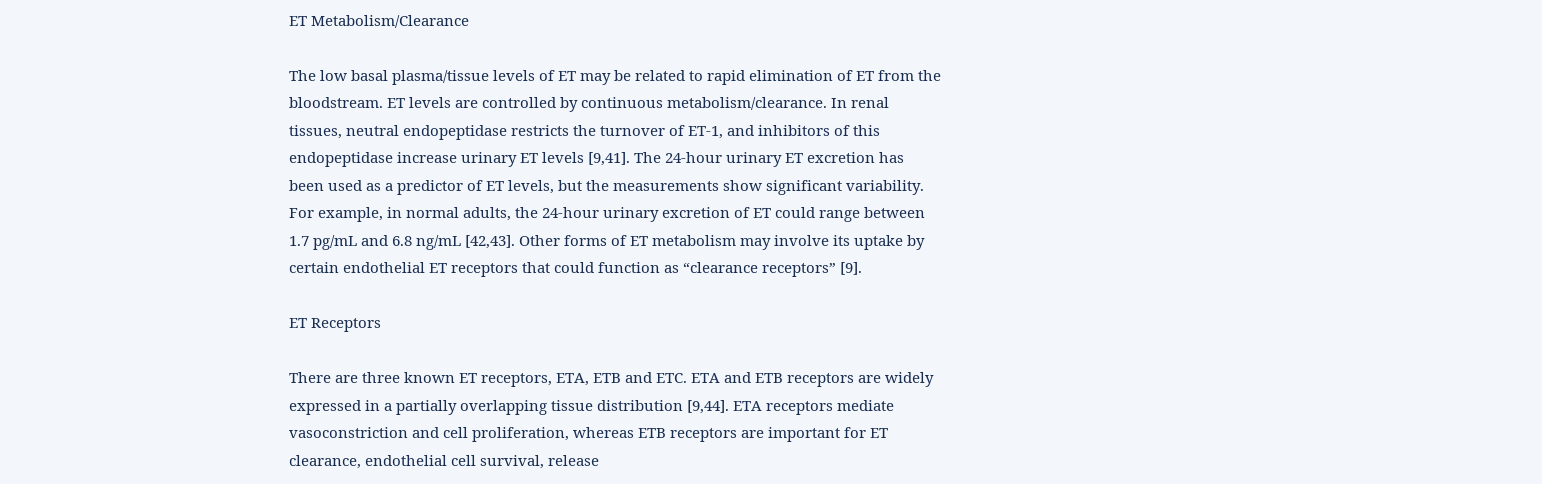ET Metabolism/Clearance

The low basal plasma/tissue levels of ET may be related to rapid elimination of ET from the bloodstream. ET levels are controlled by continuous metabolism/clearance. In renal tissues, neutral endopeptidase restricts the turnover of ET-1, and inhibitors of this endopeptidase increase urinary ET levels [9,41]. The 24-hour urinary ET excretion has been used as a predictor of ET levels, but the measurements show significant variability. For example, in normal adults, the 24-hour urinary excretion of ET could range between 1.7 pg/mL and 6.8 ng/mL [42,43]. Other forms of ET metabolism may involve its uptake by certain endothelial ET receptors that could function as “clearance receptors” [9].

ET Receptors

There are three known ET receptors, ETA, ETB and ETC. ETA and ETB receptors are widely expressed in a partially overlapping tissue distribution [9,44]. ETA receptors mediate vasoconstriction and cell proliferation, whereas ETB receptors are important for ET clearance, endothelial cell survival, release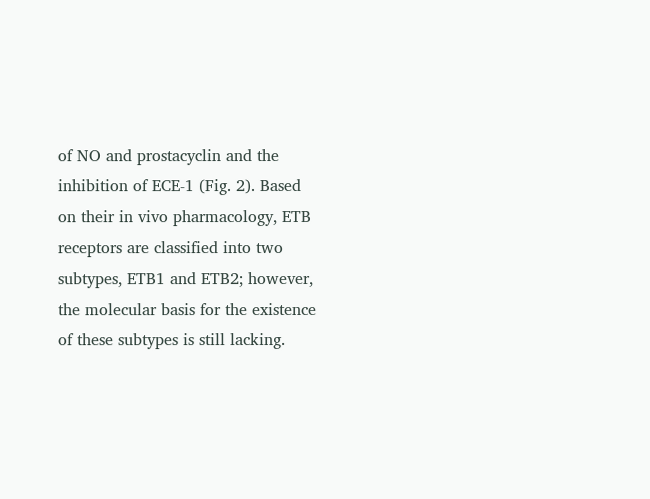of NO and prostacyclin and the inhibition of ECE-1 (Fig. 2). Based on their in vivo pharmacology, ETB receptors are classified into two subtypes, ETB1 and ETB2; however, the molecular basis for the existence of these subtypes is still lacking.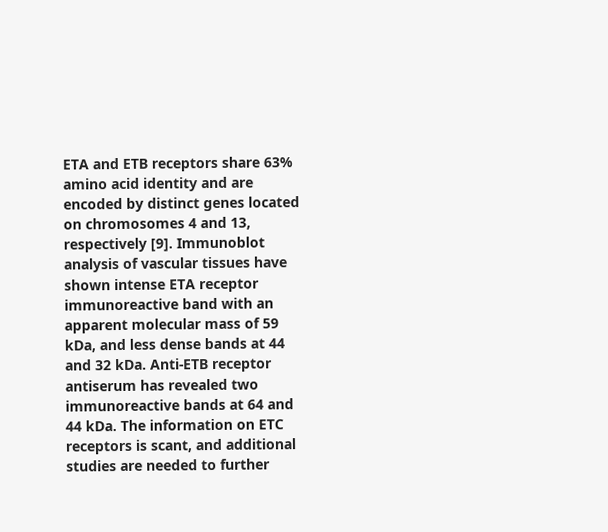ETA and ETB receptors share 63% amino acid identity and are encoded by distinct genes located on chromosomes 4 and 13, respectively [9]. Immunoblot analysis of vascular tissues have shown intense ETA receptor immunoreactive band with an apparent molecular mass of 59 kDa, and less dense bands at 44 and 32 kDa. Anti-ETB receptor antiserum has revealed two immunoreactive bands at 64 and 44 kDa. The information on ETC receptors is scant, and additional studies are needed to further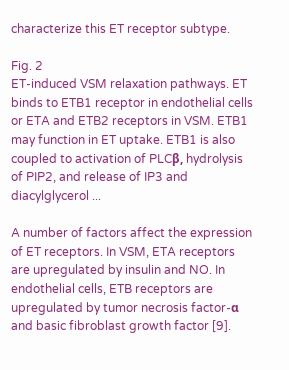characterize this ET receptor subtype.

Fig. 2
ET-induced VSM relaxation pathways. ET binds to ETB1 receptor in endothelial cells or ETA and ETB2 receptors in VSM. ETB1 may function in ET uptake. ETB1 is also coupled to activation of PLCβ, hydrolysis of PIP2, and release of IP3 and diacylglycerol ...

A number of factors affect the expression of ET receptors. In VSM, ETA receptors are upregulated by insulin and NO. In endothelial cells, ETB receptors are upregulated by tumor necrosis factor-α and basic fibroblast growth factor [9].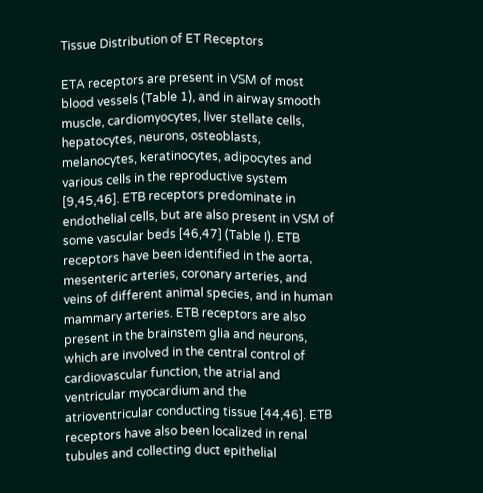Tissue Distribution of ET Receptors

ETA receptors are present in VSM of most blood vessels (Table 1), and in airway smooth muscle, cardiomyocytes, liver stellate cells, hepatocytes, neurons, osteoblasts, melanocytes, keratinocytes, adipocytes and various cells in the reproductive system [9,45,46]. ETB receptors predominate in endothelial cells, but are also present in VSM of some vascular beds [46,47] (Table I). ETB receptors have been identified in the aorta, mesenteric arteries, coronary arteries, and veins of different animal species, and in human mammary arteries. ETB receptors are also present in the brainstem glia and neurons, which are involved in the central control of cardiovascular function, the atrial and ventricular myocardium and the atrioventricular conducting tissue [44,46]. ETB receptors have also been localized in renal tubules and collecting duct epithelial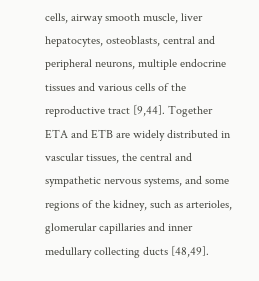cells, airway smooth muscle, liver hepatocytes, osteoblasts, central and peripheral neurons, multiple endocrine tissues and various cells of the reproductive tract [9,44]. Together ETA and ETB are widely distributed in vascular tissues, the central and sympathetic nervous systems, and some regions of the kidney, such as arterioles, glomerular capillaries and inner medullary collecting ducts [48,49].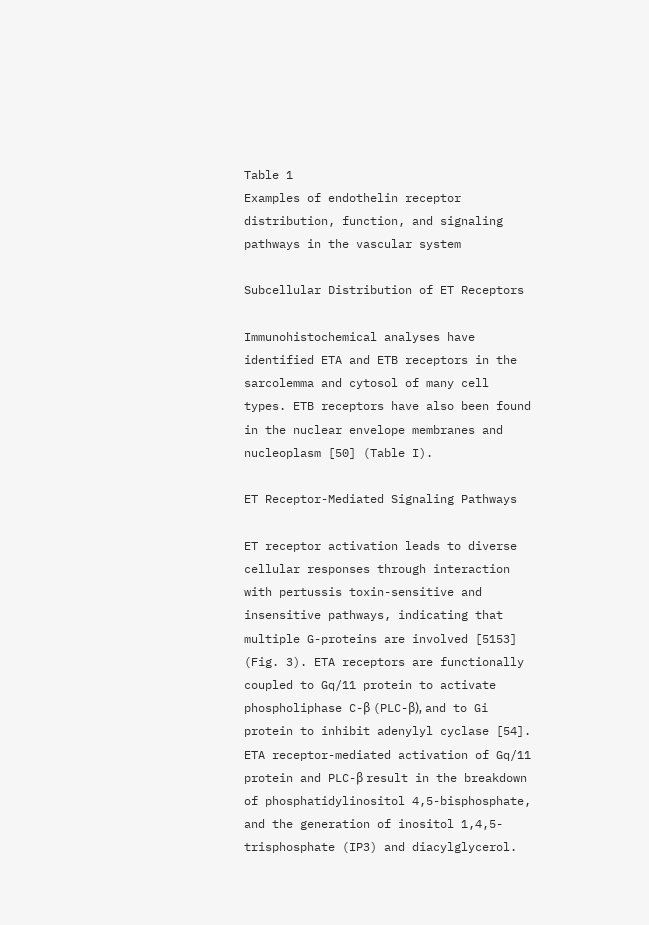Table 1
Examples of endothelin receptor distribution, function, and signaling pathways in the vascular system

Subcellular Distribution of ET Receptors

Immunohistochemical analyses have identified ETA and ETB receptors in the sarcolemma and cytosol of many cell types. ETB receptors have also been found in the nuclear envelope membranes and nucleoplasm [50] (Table I).

ET Receptor-Mediated Signaling Pathways

ET receptor activation leads to diverse cellular responses through interaction with pertussis toxin-sensitive and insensitive pathways, indicating that multiple G-proteins are involved [5153] (Fig. 3). ETA receptors are functionally coupled to Gq/11 protein to activate phospholiphase C-β (PLC-β), and to Gi protein to inhibit adenylyl cyclase [54]. ETA receptor-mediated activation of Gq/11 protein and PLC-β result in the breakdown of phosphatidylinositol 4,5-bisphosphate, and the generation of inositol 1,4,5-trisphosphate (IP3) and diacylglycerol.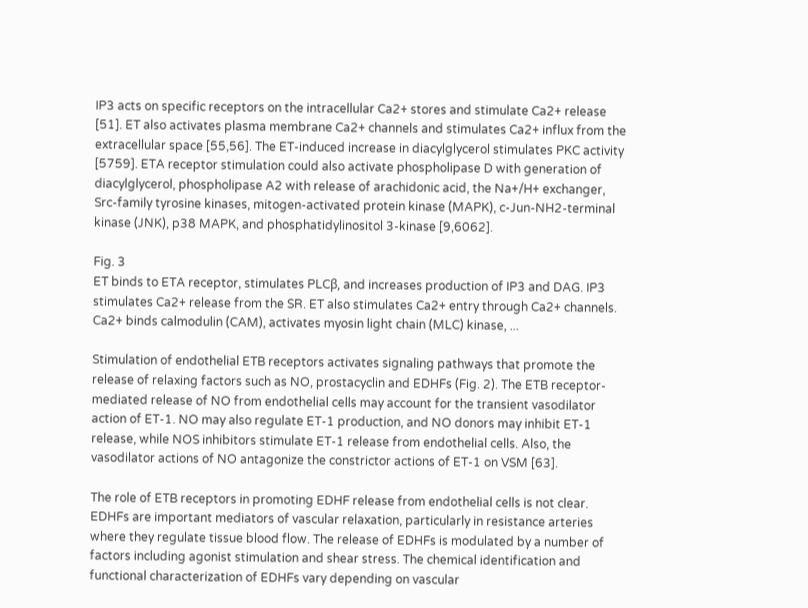IP3 acts on specific receptors on the intracellular Ca2+ stores and stimulate Ca2+ release [51]. ET also activates plasma membrane Ca2+ channels and stimulates Ca2+ influx from the extracellular space [55,56]. The ET-induced increase in diacylglycerol stimulates PKC activity [5759]. ETA receptor stimulation could also activate phospholipase D with generation of diacylglycerol, phospholipase A2 with release of arachidonic acid, the Na+/H+ exchanger, Src-family tyrosine kinases, mitogen-activated protein kinase (MAPK), c-Jun-NH2-terminal kinase (JNK), p38 MAPK, and phosphatidylinositol 3-kinase [9,6062].

Fig. 3
ET binds to ETA receptor, stimulates PLCβ, and increases production of IP3 and DAG. IP3 stimulates Ca2+ release from the SR. ET also stimulates Ca2+ entry through Ca2+ channels. Ca2+ binds calmodulin (CAM), activates myosin light chain (MLC) kinase, ...

Stimulation of endothelial ETB receptors activates signaling pathways that promote the release of relaxing factors such as NO, prostacyclin and EDHFs (Fig. 2). The ETB receptor-mediated release of NO from endothelial cells may account for the transient vasodilator action of ET-1. NO may also regulate ET-1 production, and NO donors may inhibit ET-1 release, while NOS inhibitors stimulate ET-1 release from endothelial cells. Also, the vasodilator actions of NO antagonize the constrictor actions of ET-1 on VSM [63].

The role of ETB receptors in promoting EDHF release from endothelial cells is not clear. EDHFs are important mediators of vascular relaxation, particularly in resistance arteries where they regulate tissue blood flow. The release of EDHFs is modulated by a number of factors including agonist stimulation and shear stress. The chemical identification and functional characterization of EDHFs vary depending on vascular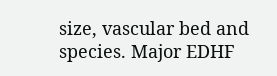size, vascular bed and species. Major EDHF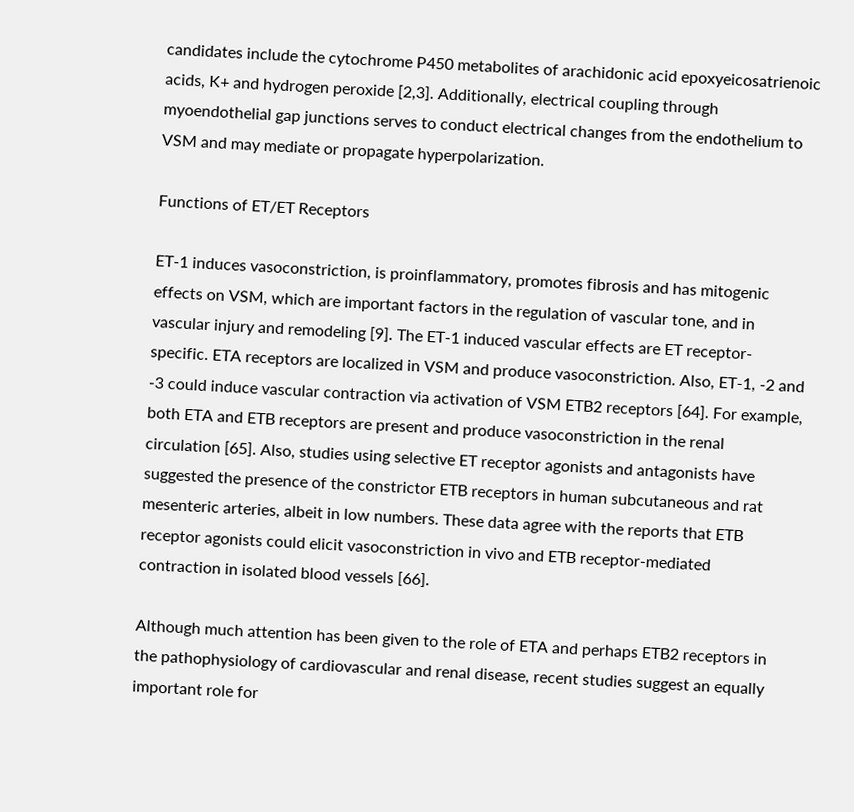candidates include the cytochrome P450 metabolites of arachidonic acid epoxyeicosatrienoic acids, K+ and hydrogen peroxide [2,3]. Additionally, electrical coupling through myoendothelial gap junctions serves to conduct electrical changes from the endothelium to VSM and may mediate or propagate hyperpolarization.

Functions of ET/ET Receptors

ET-1 induces vasoconstriction, is proinflammatory, promotes fibrosis and has mitogenic effects on VSM, which are important factors in the regulation of vascular tone, and in vascular injury and remodeling [9]. The ET-1 induced vascular effects are ET receptor-specific. ETA receptors are localized in VSM and produce vasoconstriction. Also, ET-1, -2 and -3 could induce vascular contraction via activation of VSM ETB2 receptors [64]. For example, both ETA and ETB receptors are present and produce vasoconstriction in the renal circulation [65]. Also, studies using selective ET receptor agonists and antagonists have suggested the presence of the constrictor ETB receptors in human subcutaneous and rat mesenteric arteries, albeit in low numbers. These data agree with the reports that ETB receptor agonists could elicit vasoconstriction in vivo and ETB receptor-mediated contraction in isolated blood vessels [66].

Although much attention has been given to the role of ETA and perhaps ETB2 receptors in the pathophysiology of cardiovascular and renal disease, recent studies suggest an equally important role for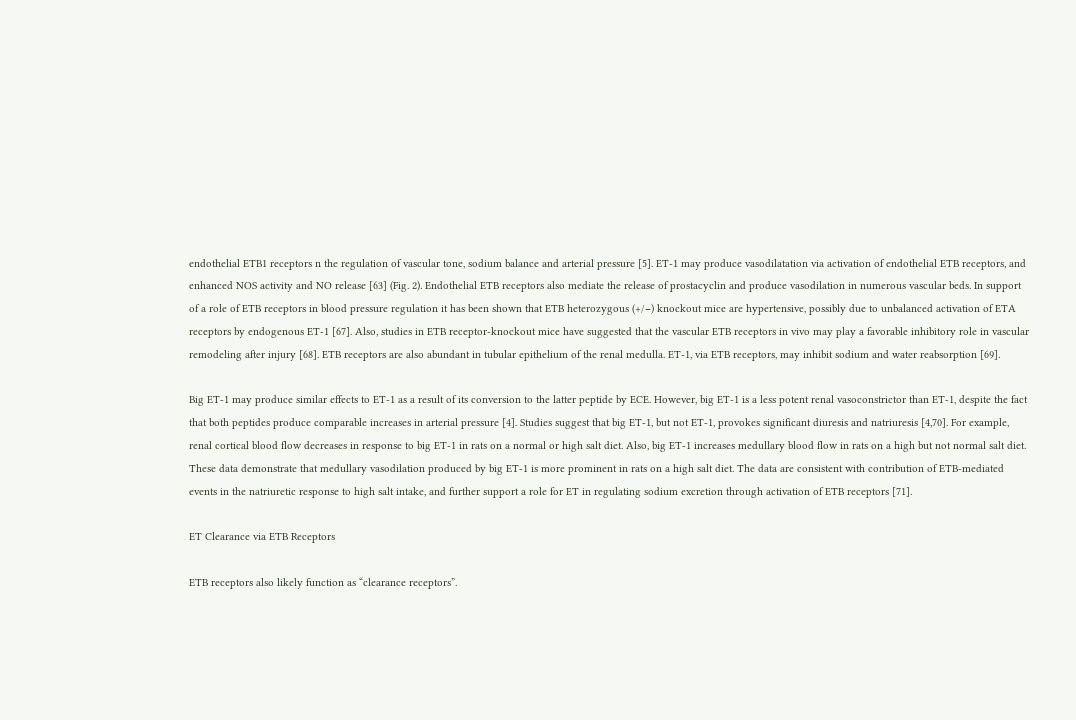endothelial ETB1 receptors n the regulation of vascular tone, sodium balance and arterial pressure [5]. ET-1 may produce vasodilatation via activation of endothelial ETB receptors, and enhanced NOS activity and NO release [63] (Fig. 2). Endothelial ETB receptors also mediate the release of prostacyclin and produce vasodilation in numerous vascular beds. In support of a role of ETB receptors in blood pressure regulation it has been shown that ETB heterozygous (+/−) knockout mice are hypertensive, possibly due to unbalanced activation of ETA receptors by endogenous ET-1 [67]. Also, studies in ETB receptor-knockout mice have suggested that the vascular ETB receptors in vivo may play a favorable inhibitory role in vascular remodeling after injury [68]. ETB receptors are also abundant in tubular epithelium of the renal medulla. ET-1, via ETB receptors, may inhibit sodium and water reabsorption [69].

Big ET-1 may produce similar effects to ET-1 as a result of its conversion to the latter peptide by ECE. However, big ET-1 is a less potent renal vasoconstrictor than ET-1, despite the fact that both peptides produce comparable increases in arterial pressure [4]. Studies suggest that big ET-1, but not ET-1, provokes significant diuresis and natriuresis [4,70]. For example, renal cortical blood flow decreases in response to big ET-1 in rats on a normal or high salt diet. Also, big ET-1 increases medullary blood flow in rats on a high but not normal salt diet. These data demonstrate that medullary vasodilation produced by big ET-1 is more prominent in rats on a high salt diet. The data are consistent with contribution of ETB-mediated events in the natriuretic response to high salt intake, and further support a role for ET in regulating sodium excretion through activation of ETB receptors [71].

ET Clearance via ETB Receptors

ETB receptors also likely function as “clearance receptors”.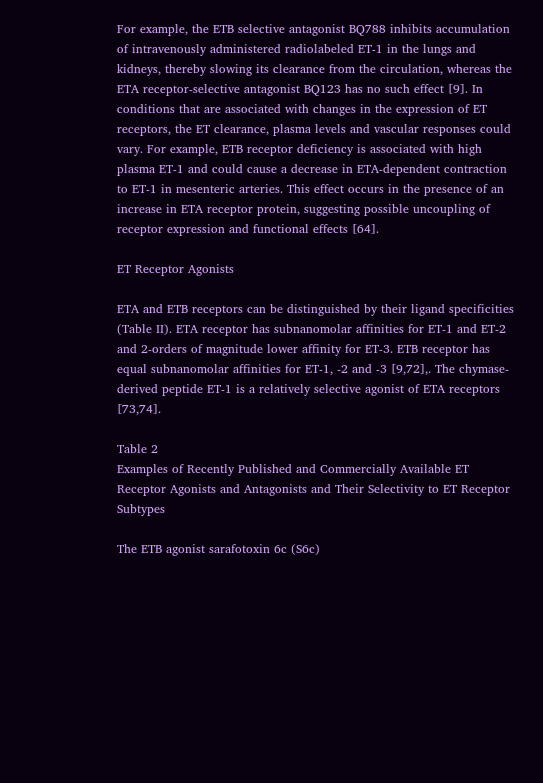For example, the ETB selective antagonist BQ788 inhibits accumulation of intravenously administered radiolabeled ET-1 in the lungs and kidneys, thereby slowing its clearance from the circulation, whereas the ETA receptor-selective antagonist BQ123 has no such effect [9]. In conditions that are associated with changes in the expression of ET receptors, the ET clearance, plasma levels and vascular responses could vary. For example, ETB receptor deficiency is associated with high plasma ET-1 and could cause a decrease in ETA-dependent contraction to ET-1 in mesenteric arteries. This effect occurs in the presence of an increase in ETA receptor protein, suggesting possible uncoupling of receptor expression and functional effects [64].

ET Receptor Agonists

ETA and ETB receptors can be distinguished by their ligand specificities (Table II). ETA receptor has subnanomolar affinities for ET-1 and ET-2 and 2-orders of magnitude lower affinity for ET-3. ETB receptor has equal subnanomolar affinities for ET-1, -2 and -3 [9,72],. The chymase-derived peptide ET-1 is a relatively selective agonist of ETA receptors [73,74].

Table 2
Examples of Recently Published and Commercially Available ET Receptor Agonists and Antagonists and Their Selectivity to ET Receptor Subtypes

The ETB agonist sarafotoxin 6c (S6c)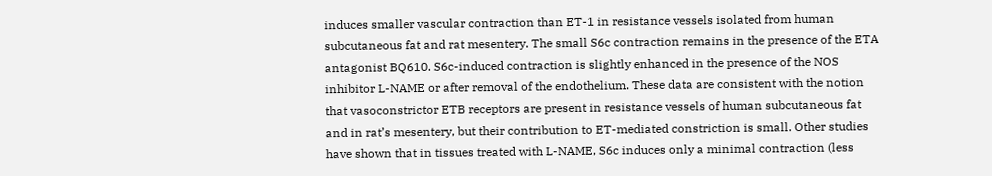induces smaller vascular contraction than ET-1 in resistance vessels isolated from human subcutaneous fat and rat mesentery. The small S6c contraction remains in the presence of the ETA antagonist BQ610. S6c-induced contraction is slightly enhanced in the presence of the NOS inhibitor L-NAME or after removal of the endothelium. These data are consistent with the notion that vasoconstrictor ETB receptors are present in resistance vessels of human subcutaneous fat and in rat’s mesentery, but their contribution to ET-mediated constriction is small. Other studies have shown that in tissues treated with L-NAME, S6c induces only a minimal contraction (less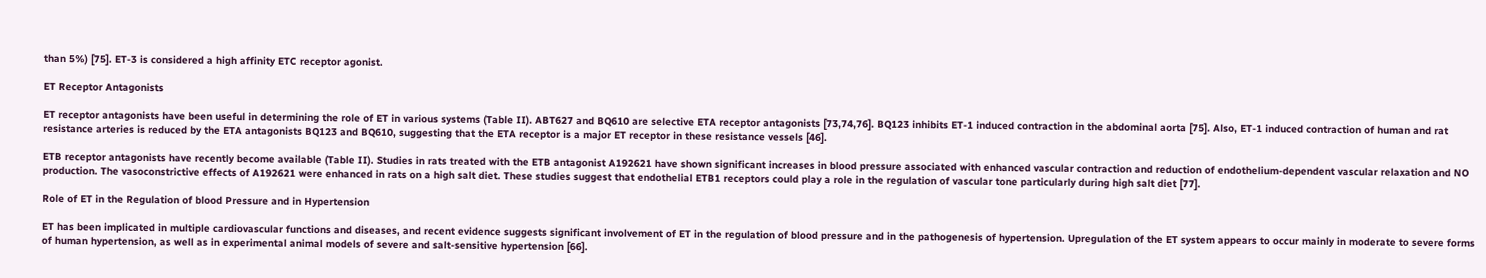than 5%) [75]. ET-3 is considered a high affinity ETC receptor agonist.

ET Receptor Antagonists

ET receptor antagonists have been useful in determining the role of ET in various systems (Table II). ABT627 and BQ610 are selective ETA receptor antagonists [73,74,76]. BQ123 inhibits ET-1 induced contraction in the abdominal aorta [75]. Also, ET-1 induced contraction of human and rat resistance arteries is reduced by the ETA antagonists BQ123 and BQ610, suggesting that the ETA receptor is a major ET receptor in these resistance vessels [46].

ETB receptor antagonists have recently become available (Table II). Studies in rats treated with the ETB antagonist A192621 have shown significant increases in blood pressure associated with enhanced vascular contraction and reduction of endothelium-dependent vascular relaxation and NO production. The vasoconstrictive effects of A192621 were enhanced in rats on a high salt diet. These studies suggest that endothelial ETB1 receptors could play a role in the regulation of vascular tone particularly during high salt diet [77].

Role of ET in the Regulation of blood Pressure and in Hypertension

ET has been implicated in multiple cardiovascular functions and diseases, and recent evidence suggests significant involvement of ET in the regulation of blood pressure and in the pathogenesis of hypertension. Upregulation of the ET system appears to occur mainly in moderate to severe forms of human hypertension, as well as in experimental animal models of severe and salt-sensitive hypertension [66].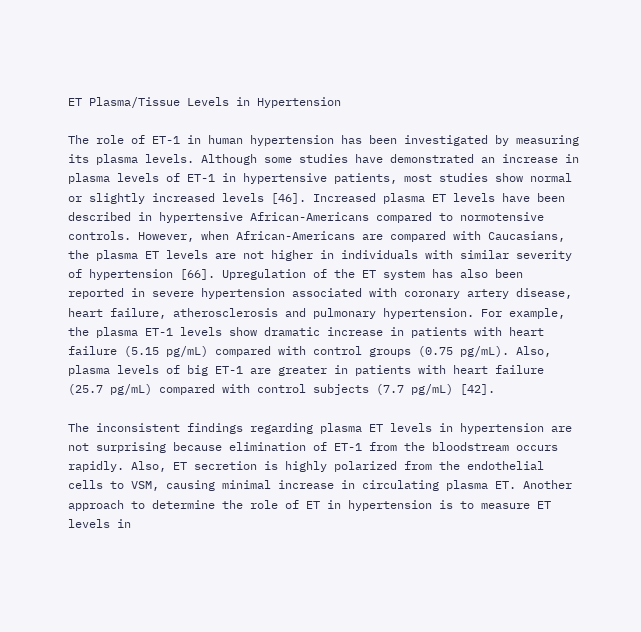ET Plasma/Tissue Levels in Hypertension

The role of ET-1 in human hypertension has been investigated by measuring its plasma levels. Although some studies have demonstrated an increase in plasma levels of ET-1 in hypertensive patients, most studies show normal or slightly increased levels [46]. Increased plasma ET levels have been described in hypertensive African-Americans compared to normotensive controls. However, when African-Americans are compared with Caucasians, the plasma ET levels are not higher in individuals with similar severity of hypertension [66]. Upregulation of the ET system has also been reported in severe hypertension associated with coronary artery disease, heart failure, atherosclerosis and pulmonary hypertension. For example, the plasma ET-1 levels show dramatic increase in patients with heart failure (5.15 pg/mL) compared with control groups (0.75 pg/mL). Also, plasma levels of big ET-1 are greater in patients with heart failure (25.7 pg/mL) compared with control subjects (7.7 pg/mL) [42].

The inconsistent findings regarding plasma ET levels in hypertension are not surprising because elimination of ET-1 from the bloodstream occurs rapidly. Also, ET secretion is highly polarized from the endothelial cells to VSM, causing minimal increase in circulating plasma ET. Another approach to determine the role of ET in hypertension is to measure ET levels in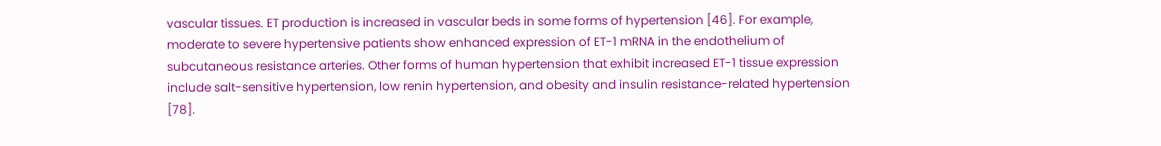vascular tissues. ET production is increased in vascular beds in some forms of hypertension [46]. For example, moderate to severe hypertensive patients show enhanced expression of ET-1 mRNA in the endothelium of subcutaneous resistance arteries. Other forms of human hypertension that exhibit increased ET-1 tissue expression include salt-sensitive hypertension, low renin hypertension, and obesity and insulin resistance-related hypertension [78].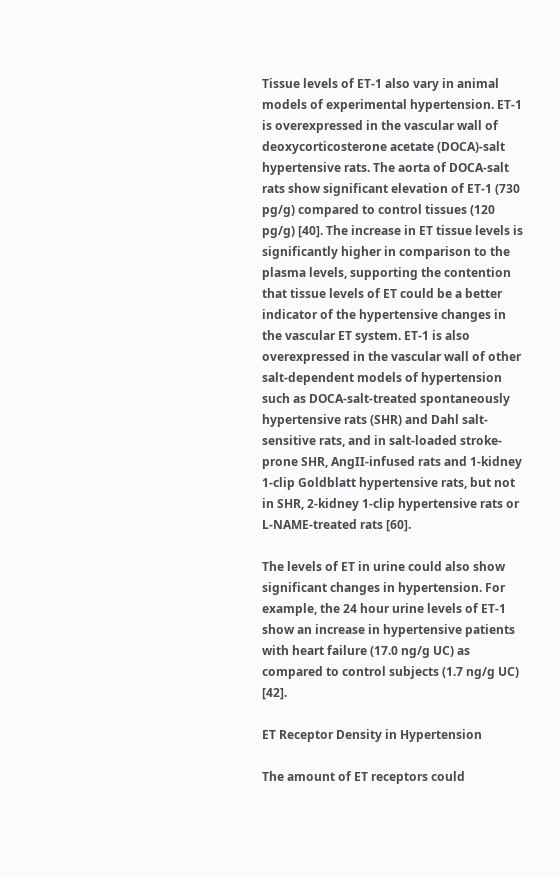Tissue levels of ET-1 also vary in animal models of experimental hypertension. ET-1 is overexpressed in the vascular wall of deoxycorticosterone acetate (DOCA)-salt hypertensive rats. The aorta of DOCA-salt rats show significant elevation of ET-1 (730 pg/g) compared to control tissues (120 pg/g) [40]. The increase in ET tissue levels is significantly higher in comparison to the plasma levels, supporting the contention that tissue levels of ET could be a better indicator of the hypertensive changes in the vascular ET system. ET-1 is also overexpressed in the vascular wall of other salt-dependent models of hypertension such as DOCA-salt-treated spontaneously hypertensive rats (SHR) and Dahl salt-sensitive rats, and in salt-loaded stroke-prone SHR, AngII-infused rats and 1-kidney 1-clip Goldblatt hypertensive rats, but not in SHR, 2-kidney 1-clip hypertensive rats or L-NAME-treated rats [60].

The levels of ET in urine could also show significant changes in hypertension. For example, the 24 hour urine levels of ET-1 show an increase in hypertensive patients with heart failure (17.0 ng/g UC) as compared to control subjects (1.7 ng/g UC) [42].

ET Receptor Density in Hypertension

The amount of ET receptors could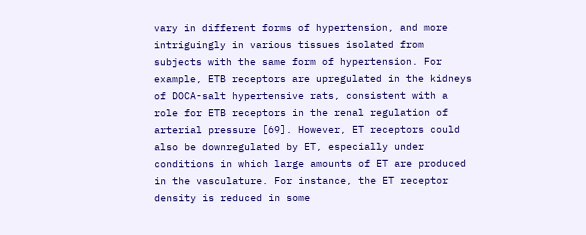vary in different forms of hypertension, and more intriguingly in various tissues isolated from subjects with the same form of hypertension. For example, ETB receptors are upregulated in the kidneys of DOCA-salt hypertensive rats, consistent with a role for ETB receptors in the renal regulation of arterial pressure [69]. However, ET receptors could also be downregulated by ET, especially under conditions in which large amounts of ET are produced in the vasculature. For instance, the ET receptor density is reduced in some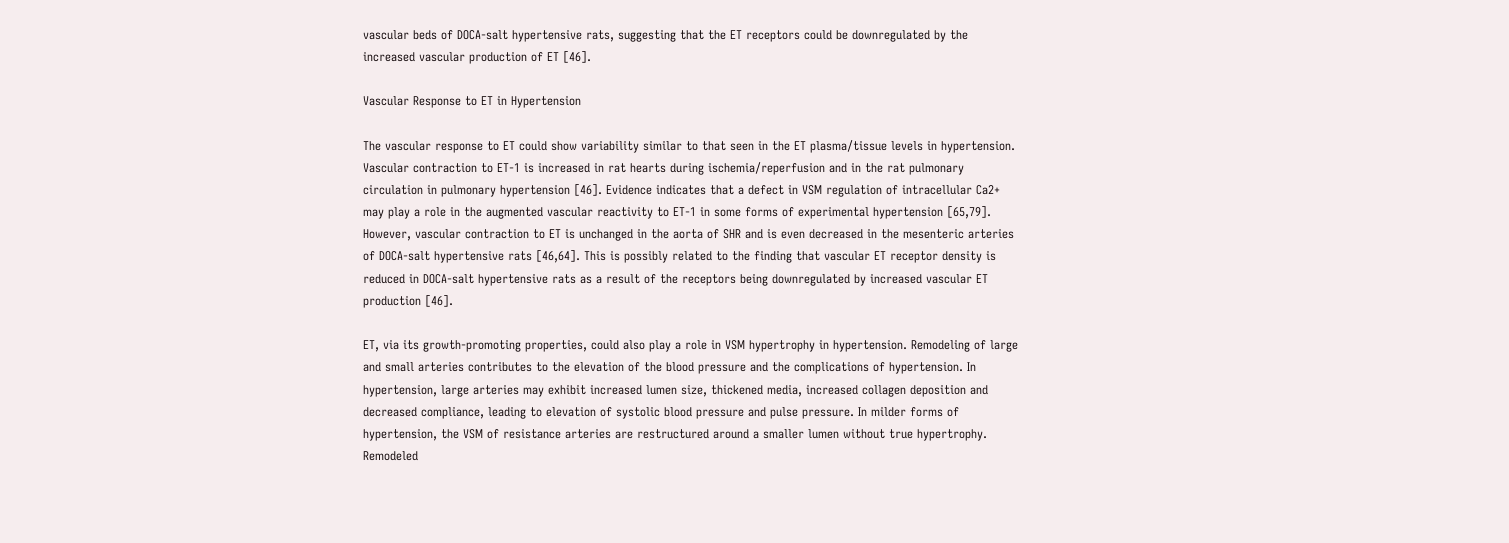vascular beds of DOCA-salt hypertensive rats, suggesting that the ET receptors could be downregulated by the increased vascular production of ET [46].

Vascular Response to ET in Hypertension

The vascular response to ET could show variability similar to that seen in the ET plasma/tissue levels in hypertension. Vascular contraction to ET-1 is increased in rat hearts during ischemia/reperfusion and in the rat pulmonary circulation in pulmonary hypertension [46]. Evidence indicates that a defect in VSM regulation of intracellular Ca2+ may play a role in the augmented vascular reactivity to ET-1 in some forms of experimental hypertension [65,79]. However, vascular contraction to ET is unchanged in the aorta of SHR and is even decreased in the mesenteric arteries of DOCA-salt hypertensive rats [46,64]. This is possibly related to the finding that vascular ET receptor density is reduced in DOCA-salt hypertensive rats as a result of the receptors being downregulated by increased vascular ET production [46].

ET, via its growth-promoting properties, could also play a role in VSM hypertrophy in hypertension. Remodeling of large and small arteries contributes to the elevation of the blood pressure and the complications of hypertension. In hypertension, large arteries may exhibit increased lumen size, thickened media, increased collagen deposition and decreased compliance, leading to elevation of systolic blood pressure and pulse pressure. In milder forms of hypertension, the VSM of resistance arteries are restructured around a smaller lumen without true hypertrophy. Remodeled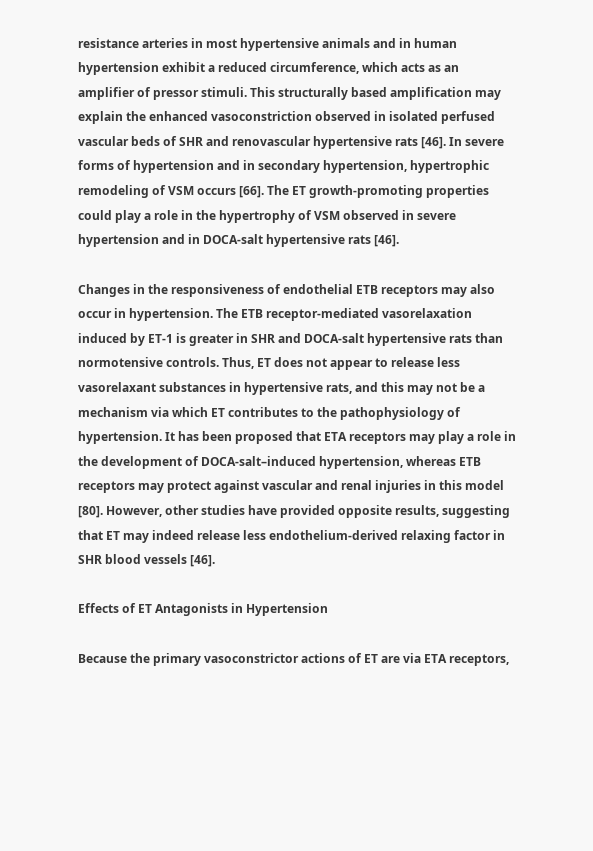resistance arteries in most hypertensive animals and in human hypertension exhibit a reduced circumference, which acts as an amplifier of pressor stimuli. This structurally based amplification may explain the enhanced vasoconstriction observed in isolated perfused vascular beds of SHR and renovascular hypertensive rats [46]. In severe forms of hypertension and in secondary hypertension, hypertrophic remodeling of VSM occurs [66]. The ET growth-promoting properties could play a role in the hypertrophy of VSM observed in severe hypertension and in DOCA-salt hypertensive rats [46].

Changes in the responsiveness of endothelial ETB receptors may also occur in hypertension. The ETB receptor-mediated vasorelaxation induced by ET-1 is greater in SHR and DOCA-salt hypertensive rats than normotensive controls. Thus, ET does not appear to release less vasorelaxant substances in hypertensive rats, and this may not be a mechanism via which ET contributes to the pathophysiology of hypertension. It has been proposed that ETA receptors may play a role in the development of DOCA-salt–induced hypertension, whereas ETB receptors may protect against vascular and renal injuries in this model [80]. However, other studies have provided opposite results, suggesting that ET may indeed release less endothelium-derived relaxing factor in SHR blood vessels [46].

Effects of ET Antagonists in Hypertension

Because the primary vasoconstrictor actions of ET are via ETA receptors,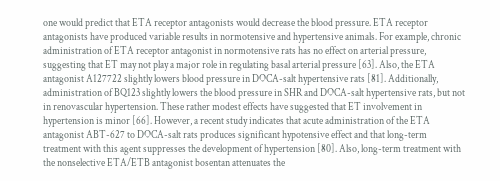one would predict that ETA receptor antagonists would decrease the blood pressure. ETA receptor antagonists have produced variable results in normotensive and hypertensive animals. For example, chronic administration of ETA receptor antagonist in normotensive rats has no effect on arterial pressure, suggesting that ET may not play a major role in regulating basal arterial pressure [63]. Also, the ETA antagonist A127722 slightly lowers blood pressure in DOCA-salt hypertensive rats [81]. Additionally, administration of BQ123 slightly lowers the blood pressure in SHR and DOCA-salt hypertensive rats, but not in renovascular hypertension. These rather modest effects have suggested that ET involvement in hypertension is minor [66]. However, a recent study indicates that acute administration of the ETA antagonist ABT-627 to DOCA-salt rats produces significant hypotensive effect and that long-term treatment with this agent suppresses the development of hypertension [80]. Also, long-term treatment with the nonselective ETA/ETB antagonist bosentan attenuates the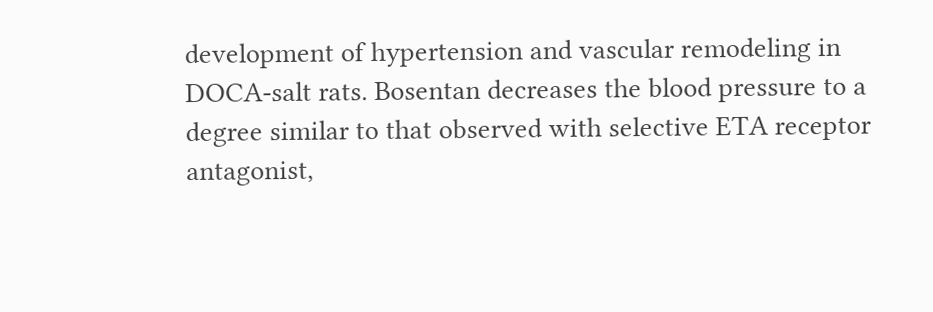development of hypertension and vascular remodeling in DOCA-salt rats. Bosentan decreases the blood pressure to a degree similar to that observed with selective ETA receptor antagonist,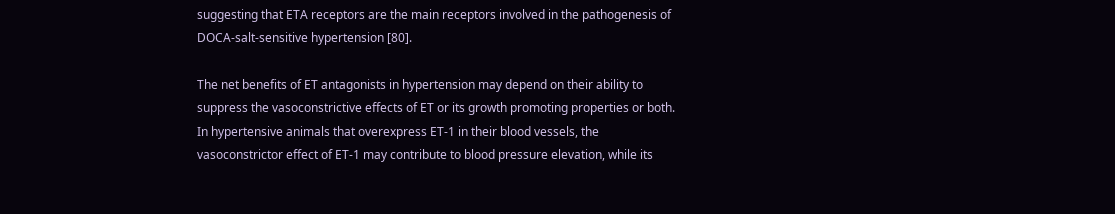suggesting that ETA receptors are the main receptors involved in the pathogenesis of DOCA-salt-sensitive hypertension [80].

The net benefits of ET antagonists in hypertension may depend on their ability to suppress the vasoconstrictive effects of ET or its growth promoting properties or both. In hypertensive animals that overexpress ET-1 in their blood vessels, the vasoconstrictor effect of ET-1 may contribute to blood pressure elevation, while its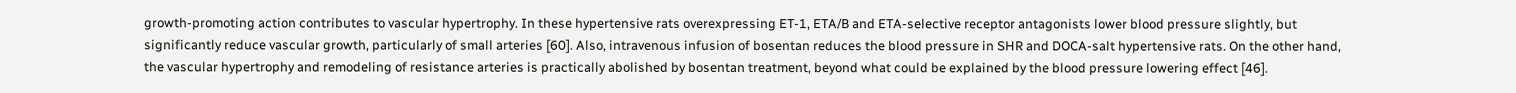growth-promoting action contributes to vascular hypertrophy. In these hypertensive rats overexpressing ET-1, ETA/B and ETA-selective receptor antagonists lower blood pressure slightly, but significantly reduce vascular growth, particularly of small arteries [60]. Also, intravenous infusion of bosentan reduces the blood pressure in SHR and DOCA-salt hypertensive rats. On the other hand, the vascular hypertrophy and remodeling of resistance arteries is practically abolished by bosentan treatment, beyond what could be explained by the blood pressure lowering effect [46].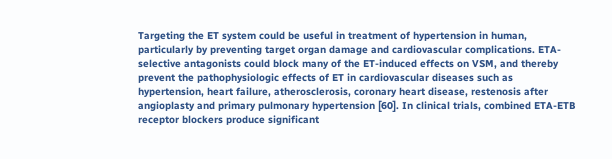Targeting the ET system could be useful in treatment of hypertension in human, particularly by preventing target organ damage and cardiovascular complications. ETA-selective antagonists could block many of the ET-induced effects on VSM, and thereby prevent the pathophysiologic effects of ET in cardiovascular diseases such as hypertension, heart failure, atherosclerosis, coronary heart disease, restenosis after angioplasty and primary pulmonary hypertension [60]. In clinical trials, combined ETA-ETB receptor blockers produce significant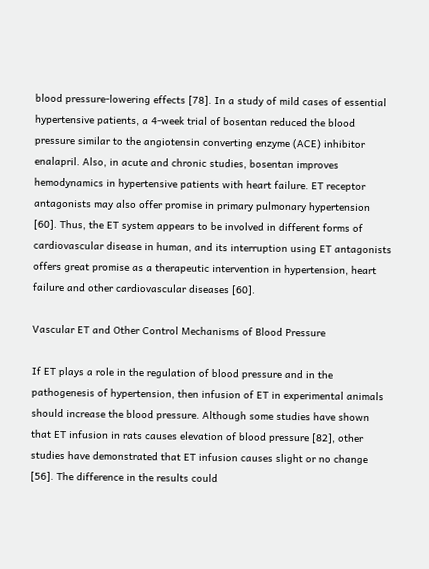blood pressure-lowering effects [78]. In a study of mild cases of essential hypertensive patients, a 4-week trial of bosentan reduced the blood pressure similar to the angiotensin converting enzyme (ACE) inhibitor enalapril. Also, in acute and chronic studies, bosentan improves hemodynamics in hypertensive patients with heart failure. ET receptor antagonists may also offer promise in primary pulmonary hypertension [60]. Thus, the ET system appears to be involved in different forms of cardiovascular disease in human, and its interruption using ET antagonists offers great promise as a therapeutic intervention in hypertension, heart failure and other cardiovascular diseases [60].

Vascular ET and Other Control Mechanisms of Blood Pressure

If ET plays a role in the regulation of blood pressure and in the pathogenesis of hypertension, then infusion of ET in experimental animals should increase the blood pressure. Although some studies have shown that ET infusion in rats causes elevation of blood pressure [82], other studies have demonstrated that ET infusion causes slight or no change [56]. The difference in the results could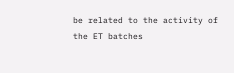be related to the activity of the ET batches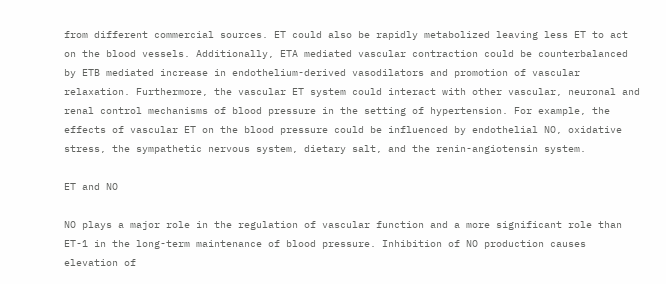from different commercial sources. ET could also be rapidly metabolized leaving less ET to act on the blood vessels. Additionally, ETA mediated vascular contraction could be counterbalanced by ETB mediated increase in endothelium-derived vasodilators and promotion of vascular relaxation. Furthermore, the vascular ET system could interact with other vascular, neuronal and renal control mechanisms of blood pressure in the setting of hypertension. For example, the effects of vascular ET on the blood pressure could be influenced by endothelial NO, oxidative stress, the sympathetic nervous system, dietary salt, and the renin-angiotensin system.

ET and NO

NO plays a major role in the regulation of vascular function and a more significant role than ET-1 in the long-term maintenance of blood pressure. Inhibition of NO production causes elevation of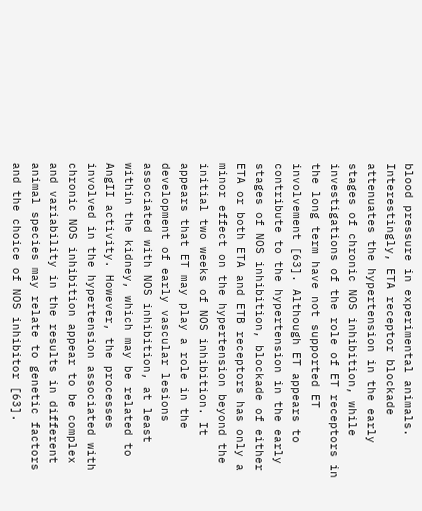blood pressure in experimental animals. Interestingly, ETA receptor blockade attenuates the hypertension in the early stages of chronic NOS inhibition, while investigations of the role of ET receptors in the long term have not supported ET involvement [63]. Although ET appears to contribute to the hypertension in the early stages of NOS inhibition, blockade of either ETA or both ETA and ETB receptors has only a minor effect on the hypertension beyond the initial two weeks of NOS inhibition. It appears that ET may play a role in the development of early vascular lesions associated with NOS inhibition, at least within the kidney, which may be related to AngII activity. However, the processes involved in the hypertension associated with chronic NOS inhibition appear to be complex and variability in the results in different animal species may relate to genetic factors and the choice of NOS inhibitor [63].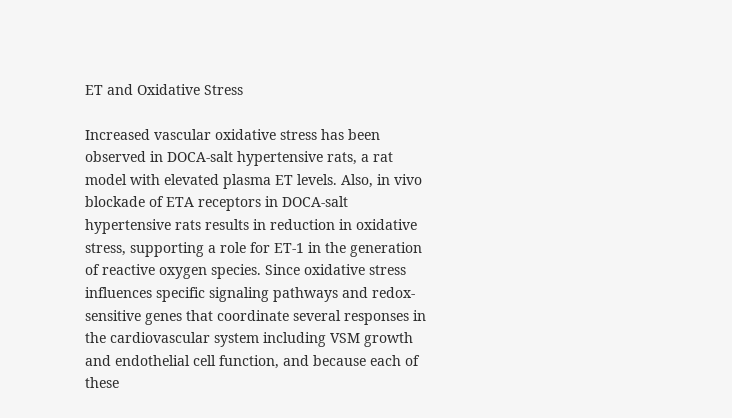ET and Oxidative Stress

Increased vascular oxidative stress has been observed in DOCA-salt hypertensive rats, a rat model with elevated plasma ET levels. Also, in vivo blockade of ETA receptors in DOCA-salt hypertensive rats results in reduction in oxidative stress, supporting a role for ET-1 in the generation of reactive oxygen species. Since oxidative stress influences specific signaling pathways and redox-sensitive genes that coordinate several responses in the cardiovascular system including VSM growth and endothelial cell function, and because each of these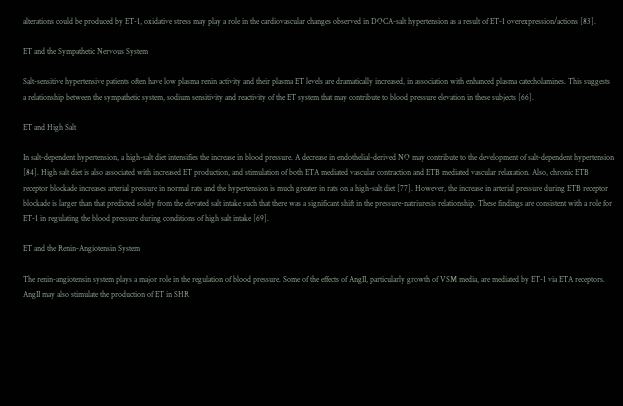alterations could be produced by ET-1, oxidative stress may play a role in the cardiovascular changes observed in DOCA-salt hypertension as a result of ET-1 overexpression/actions [83].

ET and the Sympathetic Nervous System

Salt-sensitive hypertensive patients often have low plasma renin activity and their plasma ET levels are dramatically increased, in association with enhanced plasma catecholamines. This suggests a relationship between the sympathetic system, sodium sensitivity and reactivity of the ET system that may contribute to blood pressure elevation in these subjects [66].

ET and High Salt

In salt-dependent hypertension, a high-salt diet intensifies the increase in blood pressure. A decrease in endothelial-derived NO may contribute to the development of salt-dependent hypertension [84]. High salt diet is also associated with increased ET production, and stimulation of both ETA mediated vascular contraction and ETB mediated vascular relaxation. Also, chronic ETB receptor blockade increases arterial pressure in normal rats and the hypertension is much greater in rats on a high-salt diet [77]. However, the increase in arterial pressure during ETB receptor blockade is larger than that predicted solely from the elevated salt intake such that there was a significant shift in the pressure-natriuresis relationship. These findings are consistent with a role for ET-1 in regulating the blood pressure during conditions of high salt intake [69].

ET and the Renin-Angiotensin System

The renin-angiotensin system plays a major role in the regulation of blood pressure. Some of the effects of AngII, particularly growth of VSM media, are mediated by ET-1 via ETA receptors. AngII may also stimulate the production of ET in SHR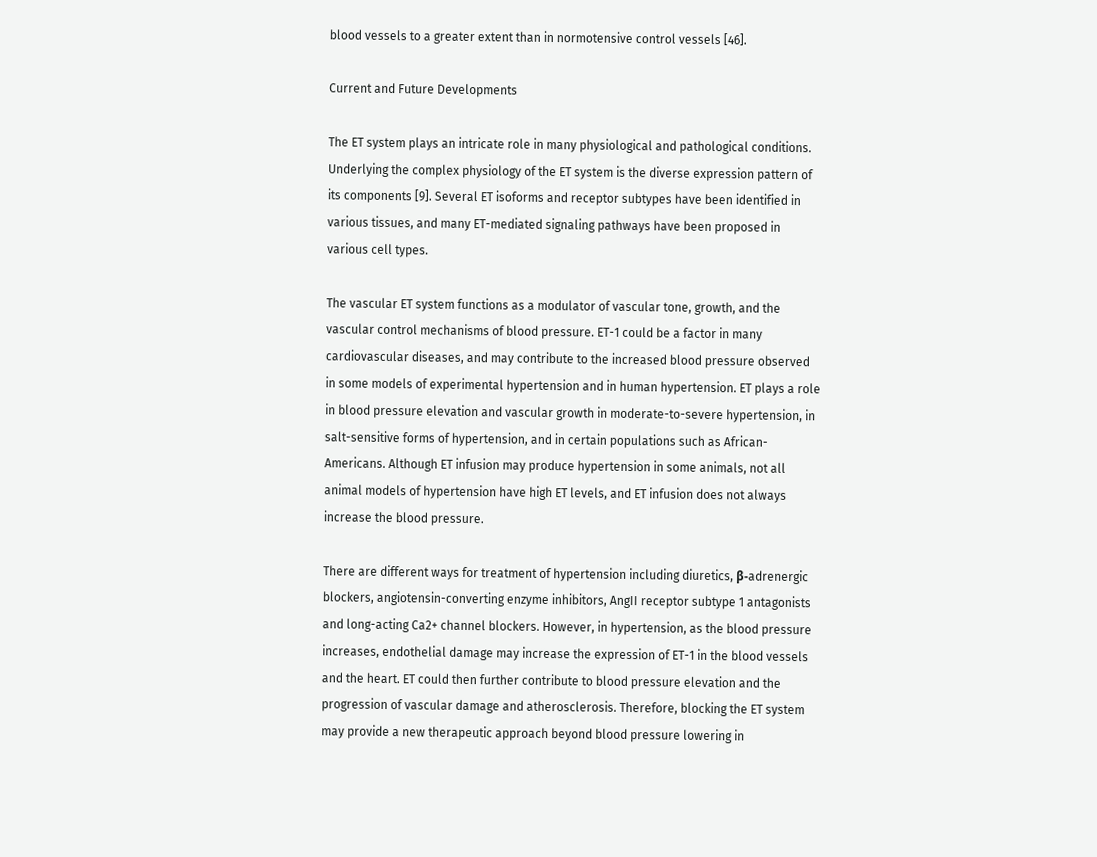blood vessels to a greater extent than in normotensive control vessels [46].

Current and Future Developments

The ET system plays an intricate role in many physiological and pathological conditions. Underlying the complex physiology of the ET system is the diverse expression pattern of its components [9]. Several ET isoforms and receptor subtypes have been identified in various tissues, and many ET-mediated signaling pathways have been proposed in various cell types.

The vascular ET system functions as a modulator of vascular tone, growth, and the vascular control mechanisms of blood pressure. ET-1 could be a factor in many cardiovascular diseases, and may contribute to the increased blood pressure observed in some models of experimental hypertension and in human hypertension. ET plays a role in blood pressure elevation and vascular growth in moderate-to-severe hypertension, in salt-sensitive forms of hypertension, and in certain populations such as African-Americans. Although ET infusion may produce hypertension in some animals, not all animal models of hypertension have high ET levels, and ET infusion does not always increase the blood pressure.

There are different ways for treatment of hypertension including diuretics, β-adrenergic blockers, angiotensin-converting enzyme inhibitors, AngII receptor subtype 1 antagonists and long-acting Ca2+ channel blockers. However, in hypertension, as the blood pressure increases, endothelial damage may increase the expression of ET-1 in the blood vessels and the heart. ET could then further contribute to blood pressure elevation and the progression of vascular damage and atherosclerosis. Therefore, blocking the ET system may provide a new therapeutic approach beyond blood pressure lowering in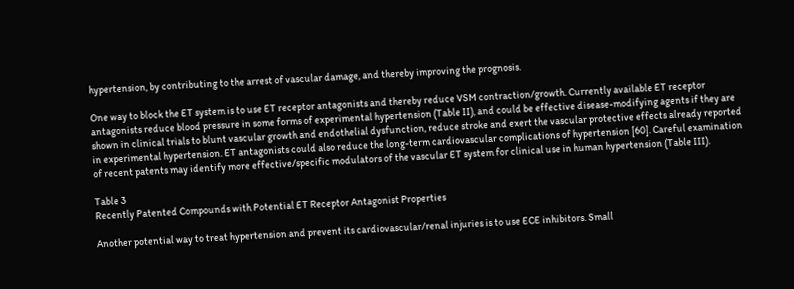hypertension, by contributing to the arrest of vascular damage, and thereby improving the prognosis.

One way to block the ET system is to use ET receptor antagonists and thereby reduce VSM contraction/growth. Currently available ET receptor antagonists reduce blood pressure in some forms of experimental hypertension (Table II), and could be effective disease-modifying agents if they are shown in clinical trials to blunt vascular growth and endothelial dysfunction, reduce stroke and exert the vascular protective effects already reported in experimental hypertension. ET antagonists could also reduce the long-term cardiovascular complications of hypertension [60]. Careful examination of recent patents may identify more effective/specific modulators of the vascular ET system for clinical use in human hypertension (Table III).

Table 3
Recently Patented Compounds with Potential ET Receptor Antagonist Properties

Another potential way to treat hypertension and prevent its cardiovascular/renal injuries is to use ECE inhibitors. Small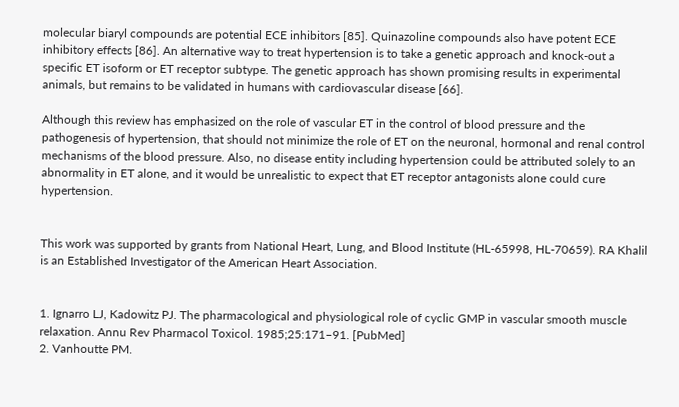molecular biaryl compounds are potential ECE inhibitors [85]. Quinazoline compounds also have potent ECE inhibitory effects [86]. An alternative way to treat hypertension is to take a genetic approach and knock-out a specific ET isoform or ET receptor subtype. The genetic approach has shown promising results in experimental animals, but remains to be validated in humans with cardiovascular disease [66].

Although this review has emphasized on the role of vascular ET in the control of blood pressure and the pathogenesis of hypertension, that should not minimize the role of ET on the neuronal, hormonal and renal control mechanisms of the blood pressure. Also, no disease entity including hypertension could be attributed solely to an abnormality in ET alone, and it would be unrealistic to expect that ET receptor antagonists alone could cure hypertension.


This work was supported by grants from National Heart, Lung, and Blood Institute (HL-65998, HL-70659). RA Khalil is an Established Investigator of the American Heart Association.


1. Ignarro LJ, Kadowitz PJ. The pharmacological and physiological role of cyclic GMP in vascular smooth muscle relaxation. Annu Rev Pharmacol Toxicol. 1985;25:171–91. [PubMed]
2. Vanhoutte PM.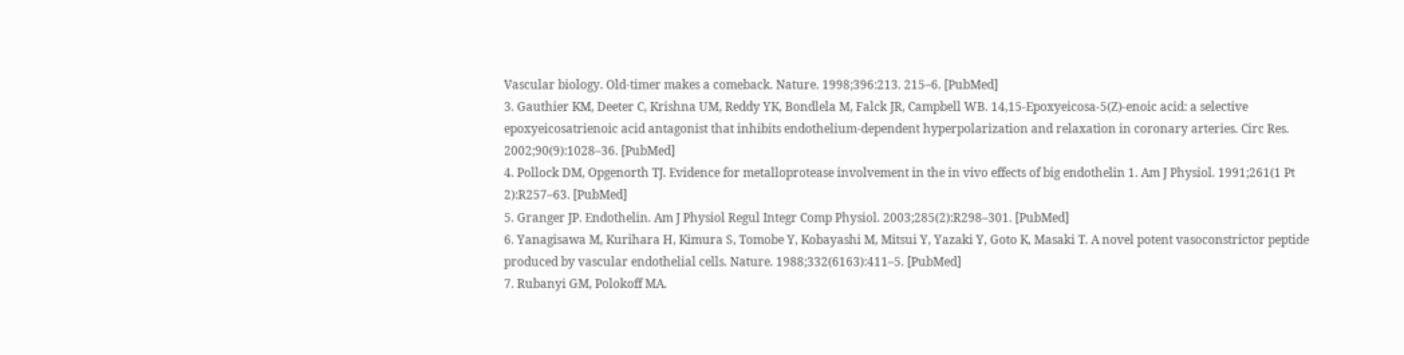Vascular biology. Old-timer makes a comeback. Nature. 1998;396:213. 215–6. [PubMed]
3. Gauthier KM, Deeter C, Krishna UM, Reddy YK, Bondlela M, Falck JR, Campbell WB. 14,15-Epoxyeicosa-5(Z)-enoic acid: a selective epoxyeicosatrienoic acid antagonist that inhibits endothelium-dependent hyperpolarization and relaxation in coronary arteries. Circ Res. 2002;90(9):1028–36. [PubMed]
4. Pollock DM, Opgenorth TJ. Evidence for metalloprotease involvement in the in vivo effects of big endothelin 1. Am J Physiol. 1991;261(1 Pt 2):R257–63. [PubMed]
5. Granger JP. Endothelin. Am J Physiol Regul Integr Comp Physiol. 2003;285(2):R298–301. [PubMed]
6. Yanagisawa M, Kurihara H, Kimura S, Tomobe Y, Kobayashi M, Mitsui Y, Yazaki Y, Goto K, Masaki T. A novel potent vasoconstrictor peptide produced by vascular endothelial cells. Nature. 1988;332(6163):411–5. [PubMed]
7. Rubanyi GM, Polokoff MA.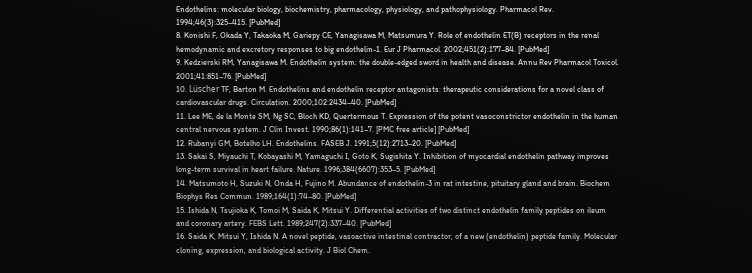Endothelins: molecular biology, biochemistry, pharmacology, physiology, and pathophysiology. Pharmacol Rev. 1994;46(3):325–415. [PubMed]
8. Konishi F, Okada Y, Takaoka M, Gariepy CE, Yanagisawa M, Matsumura Y. Role of endothelin ET(B) receptors in the renal hemodynamic and excretory responses to big endothelin-1. Eur J Pharmacol. 2002;451(2):177–84. [PubMed]
9. Kedzierski RM, Yanagisawa M. Endothelin system: the double-edged sword in health and disease. Annu Rev Pharmacol Toxicol. 2001;41:851–76. [PubMed]
10. Lüscher TF, Barton M. Endothelins and endothelin receptor antagonists: therapeutic considerations for a novel class of cardiovascular drugs. Circulation. 2000;102:2434–40. [PubMed]
11. Lee ME, de la Monte SM, Ng SC, Bloch KD, Quertermous T. Expression of the potent vasoconstrictor endothelin in the human central nervous system. J Clin Invest. 1990;86(1):141–7. [PMC free article] [PubMed]
12. Rubanyi GM, Botelho LH. Endothelins. FASEB J. 1991;5(12):2713–20. [PubMed]
13. Sakai S, Miyauchi T, Kobayashi M, Yamaguchi I, Goto K, Sugishita Y. Inhibition of myocardial endothelin pathway improves long-term survival in heart failure. Nature. 1996;384(6607):353–5. [PubMed]
14. Matsumoto H, Suzuki N, Onda H, Fujino M. Abundance of endothelin-3 in rat intestine, pituitary gland and brain. Biochem Biophys Res Commun. 1989;164(1):74–80. [PubMed]
15. Ishida N, Tsujioka K, Tomoi M, Saida K, Mitsui Y. Differential activities of two distinct endothelin family peptides on ileum and coronary artery. FEBS Lett. 1989;247(2):337–40. [PubMed]
16. Saida K, Mitsui Y, Ishida N. A novel peptide, vasoactive intestinal contractor, of a new (endothelin) peptide family. Molecular cloning, expression, and biological activity. J Biol Chem.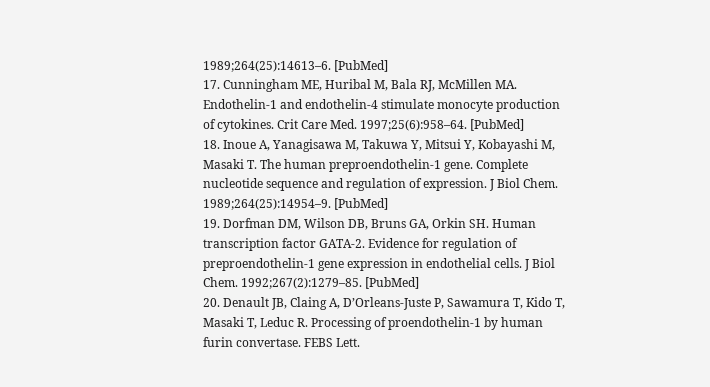1989;264(25):14613–6. [PubMed]
17. Cunningham ME, Huribal M, Bala RJ, McMillen MA. Endothelin-1 and endothelin-4 stimulate monocyte production of cytokines. Crit Care Med. 1997;25(6):958–64. [PubMed]
18. Inoue A, Yanagisawa M, Takuwa Y, Mitsui Y, Kobayashi M, Masaki T. The human preproendothelin-1 gene. Complete nucleotide sequence and regulation of expression. J Biol Chem. 1989;264(25):14954–9. [PubMed]
19. Dorfman DM, Wilson DB, Bruns GA, Orkin SH. Human transcription factor GATA-2. Evidence for regulation of preproendothelin-1 gene expression in endothelial cells. J Biol Chem. 1992;267(2):1279–85. [PubMed]
20. Denault JB, Claing A, D’Orleans-Juste P, Sawamura T, Kido T, Masaki T, Leduc R. Processing of proendothelin-1 by human furin convertase. FEBS Lett.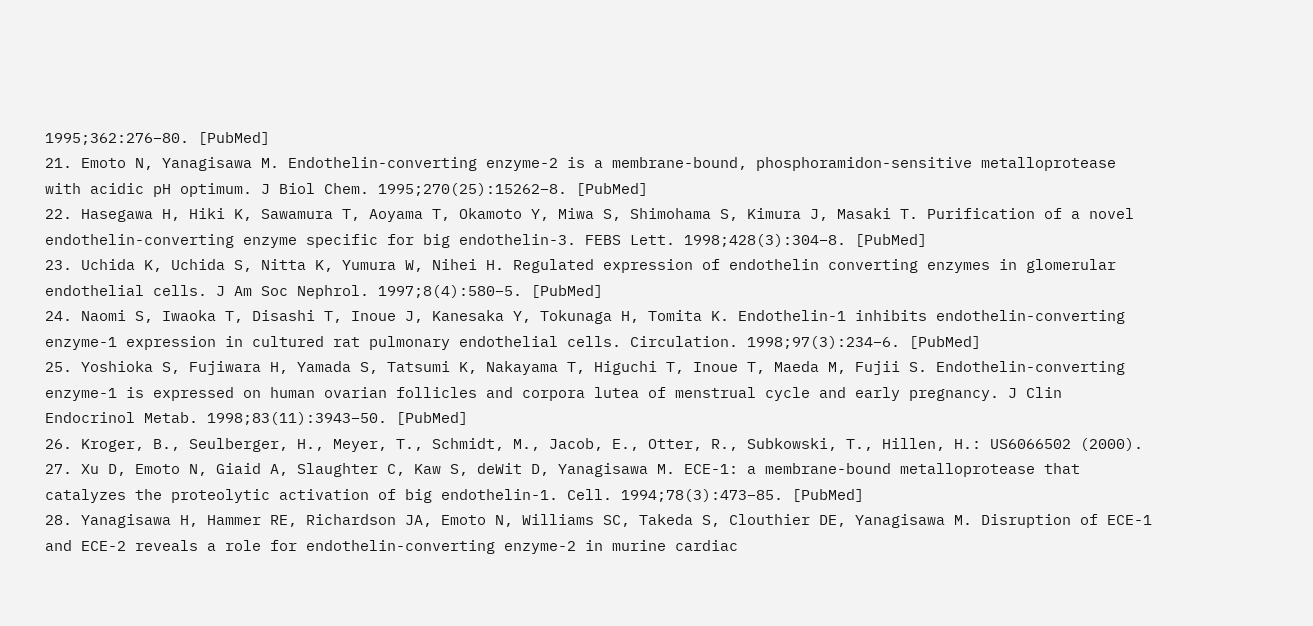1995;362:276–80. [PubMed]
21. Emoto N, Yanagisawa M. Endothelin-converting enzyme-2 is a membrane-bound, phosphoramidon-sensitive metalloprotease with acidic pH optimum. J Biol Chem. 1995;270(25):15262–8. [PubMed]
22. Hasegawa H, Hiki K, Sawamura T, Aoyama T, Okamoto Y, Miwa S, Shimohama S, Kimura J, Masaki T. Purification of a novel endothelin-converting enzyme specific for big endothelin-3. FEBS Lett. 1998;428(3):304–8. [PubMed]
23. Uchida K, Uchida S, Nitta K, Yumura W, Nihei H. Regulated expression of endothelin converting enzymes in glomerular endothelial cells. J Am Soc Nephrol. 1997;8(4):580–5. [PubMed]
24. Naomi S, Iwaoka T, Disashi T, Inoue J, Kanesaka Y, Tokunaga H, Tomita K. Endothelin-1 inhibits endothelin-converting enzyme-1 expression in cultured rat pulmonary endothelial cells. Circulation. 1998;97(3):234–6. [PubMed]
25. Yoshioka S, Fujiwara H, Yamada S, Tatsumi K, Nakayama T, Higuchi T, Inoue T, Maeda M, Fujii S. Endothelin-converting enzyme-1 is expressed on human ovarian follicles and corpora lutea of menstrual cycle and early pregnancy. J Clin Endocrinol Metab. 1998;83(11):3943–50. [PubMed]
26. Kroger, B., Seulberger, H., Meyer, T., Schmidt, M., Jacob, E., Otter, R., Subkowski, T., Hillen, H.: US6066502 (2000).
27. Xu D, Emoto N, Giaid A, Slaughter C, Kaw S, deWit D, Yanagisawa M. ECE-1: a membrane-bound metalloprotease that catalyzes the proteolytic activation of big endothelin-1. Cell. 1994;78(3):473–85. [PubMed]
28. Yanagisawa H, Hammer RE, Richardson JA, Emoto N, Williams SC, Takeda S, Clouthier DE, Yanagisawa M. Disruption of ECE-1 and ECE-2 reveals a role for endothelin-converting enzyme-2 in murine cardiac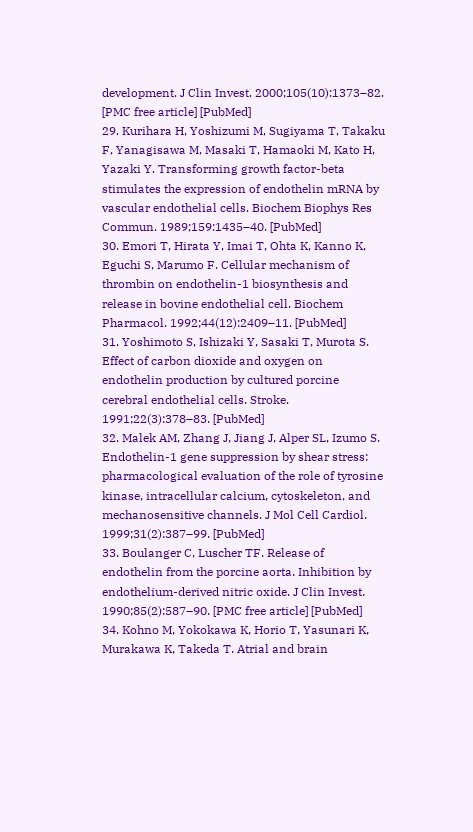development. J Clin Invest. 2000;105(10):1373–82. [PMC free article] [PubMed]
29. Kurihara H, Yoshizumi M, Sugiyama T, Takaku F, Yanagisawa M, Masaki T, Hamaoki M, Kato H, Yazaki Y. Transforming growth factor-beta stimulates the expression of endothelin mRNA by vascular endothelial cells. Biochem Biophys Res Commun. 1989;159:1435–40. [PubMed]
30. Emori T, Hirata Y, Imai T, Ohta K, Kanno K, Eguchi S, Marumo F. Cellular mechanism of thrombin on endothelin-1 biosynthesis and release in bovine endothelial cell. Biochem Pharmacol. 1992;44(12):2409–11. [PubMed]
31. Yoshimoto S, Ishizaki Y, Sasaki T, Murota S. Effect of carbon dioxide and oxygen on endothelin production by cultured porcine cerebral endothelial cells. Stroke. 1991;22(3):378–83. [PubMed]
32. Malek AM, Zhang J, Jiang J, Alper SL, Izumo S. Endothelin-1 gene suppression by shear stress: pharmacological evaluation of the role of tyrosine kinase, intracellular calcium, cytoskeleton, and mechanosensitive channels. J Mol Cell Cardiol. 1999;31(2):387–99. [PubMed]
33. Boulanger C, Luscher TF. Release of endothelin from the porcine aorta. Inhibition by endothelium-derived nitric oxide. J Clin Invest. 1990;85(2):587–90. [PMC free article] [PubMed]
34. Kohno M, Yokokawa K, Horio T, Yasunari K, Murakawa K, Takeda T. Atrial and brain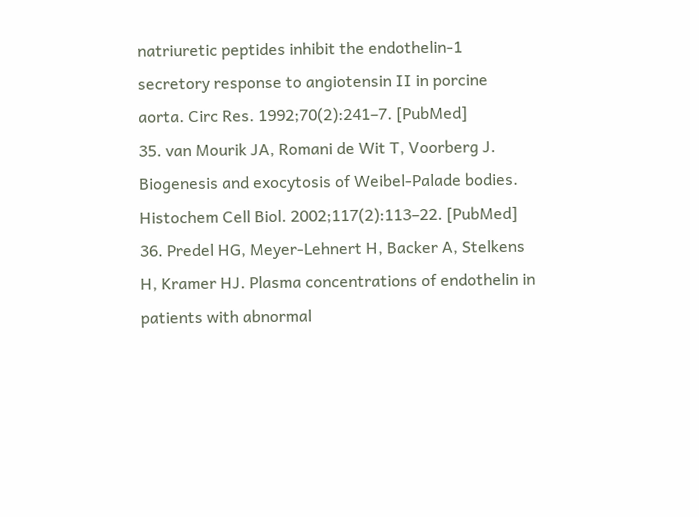natriuretic peptides inhibit the endothelin-1 secretory response to angiotensin II in porcine aorta. Circ Res. 1992;70(2):241–7. [PubMed]
35. van Mourik JA, Romani de Wit T, Voorberg J. Biogenesis and exocytosis of Weibel-Palade bodies. Histochem Cell Biol. 2002;117(2):113–22. [PubMed]
36. Predel HG, Meyer-Lehnert H, Backer A, Stelkens H, Kramer HJ. Plasma concentrations of endothelin in patients with abnormal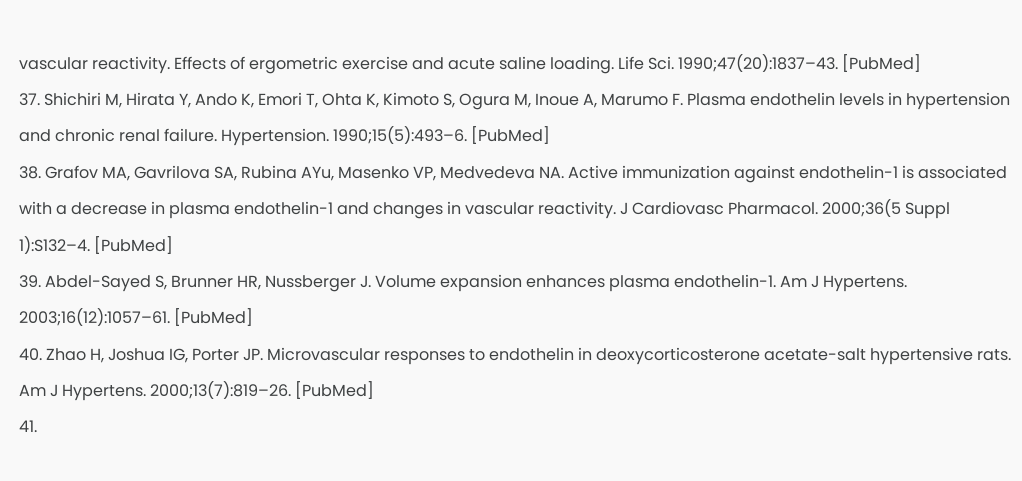vascular reactivity. Effects of ergometric exercise and acute saline loading. Life Sci. 1990;47(20):1837–43. [PubMed]
37. Shichiri M, Hirata Y, Ando K, Emori T, Ohta K, Kimoto S, Ogura M, Inoue A, Marumo F. Plasma endothelin levels in hypertension and chronic renal failure. Hypertension. 1990;15(5):493–6. [PubMed]
38. Grafov MA, Gavrilova SA, Rubina AYu, Masenko VP, Medvedeva NA. Active immunization against endothelin-1 is associated with a decrease in plasma endothelin-1 and changes in vascular reactivity. J Cardiovasc Pharmacol. 2000;36(5 Suppl 1):S132–4. [PubMed]
39. Abdel-Sayed S, Brunner HR, Nussberger J. Volume expansion enhances plasma endothelin-1. Am J Hypertens. 2003;16(12):1057–61. [PubMed]
40. Zhao H, Joshua IG, Porter JP. Microvascular responses to endothelin in deoxycorticosterone acetate-salt hypertensive rats. Am J Hypertens. 2000;13(7):819–26. [PubMed]
41.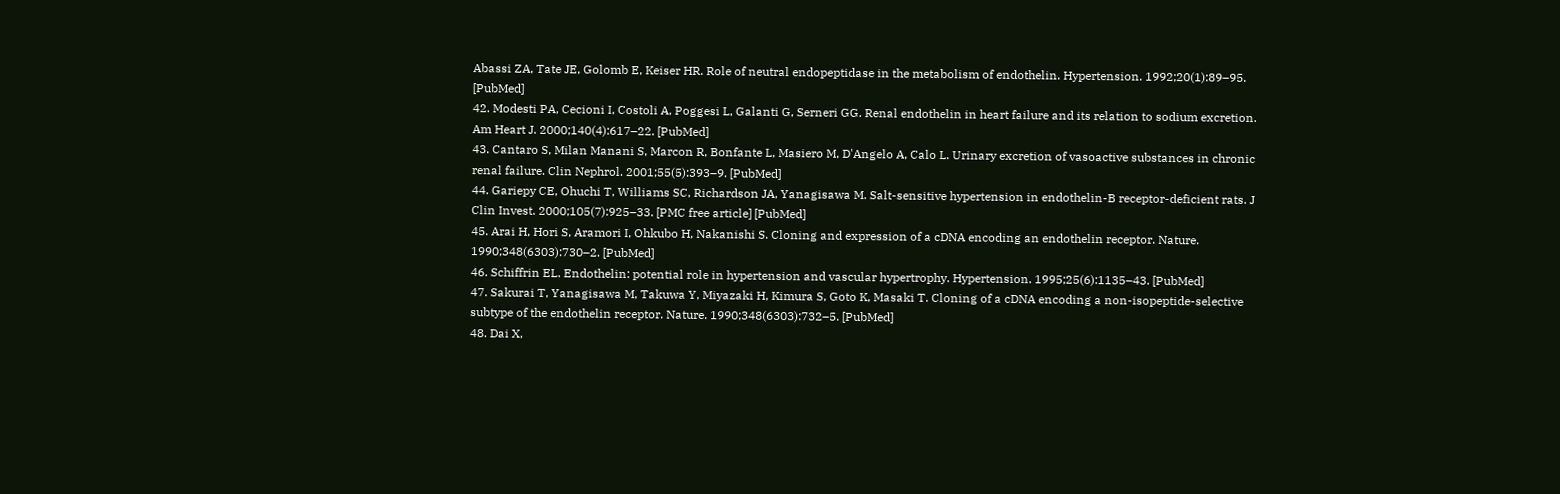Abassi ZA, Tate JE, Golomb E, Keiser HR. Role of neutral endopeptidase in the metabolism of endothelin. Hypertension. 1992;20(1):89–95. [PubMed]
42. Modesti PA, Cecioni I, Costoli A, Poggesi L, Galanti G, Serneri GG. Renal endothelin in heart failure and its relation to sodium excretion. Am Heart J. 2000;140(4):617–22. [PubMed]
43. Cantaro S, Milan Manani S, Marcon R, Bonfante L, Masiero M, D'Angelo A, Calo L. Urinary excretion of vasoactive substances in chronic renal failure. Clin Nephrol. 2001;55(5):393–9. [PubMed]
44. Gariepy CE, Ohuchi T, Williams SC, Richardson JA, Yanagisawa M. Salt-sensitive hypertension in endothelin-B receptor-deficient rats. J Clin Invest. 2000;105(7):925–33. [PMC free article] [PubMed]
45. Arai H, Hori S, Aramori I, Ohkubo H, Nakanishi S. Cloning and expression of a cDNA encoding an endothelin receptor. Nature. 1990;348(6303):730–2. [PubMed]
46. Schiffrin EL. Endothelin: potential role in hypertension and vascular hypertrophy. Hypertension. 1995;25(6):1135–43. [PubMed]
47. Sakurai T, Yanagisawa M, Takuwa Y, Miyazaki H, Kimura S, Goto K, Masaki T. Cloning of a cDNA encoding a non-isopeptide-selective subtype of the endothelin receptor. Nature. 1990;348(6303):732–5. [PubMed]
48. Dai X,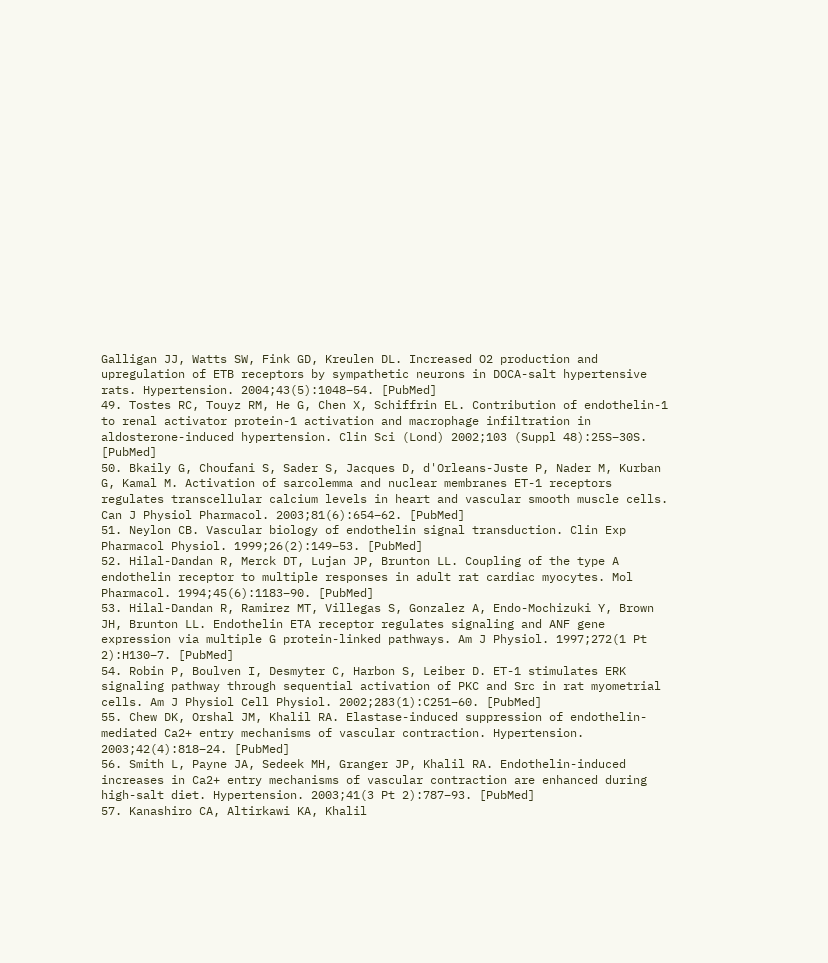Galligan JJ, Watts SW, Fink GD, Kreulen DL. Increased O2 production and upregulation of ETB receptors by sympathetic neurons in DOCA-salt hypertensive rats. Hypertension. 2004;43(5):1048–54. [PubMed]
49. Tostes RC, Touyz RM, He G, Chen X, Schiffrin EL. Contribution of endothelin-1 to renal activator protein-1 activation and macrophage infiltration in aldosterone-induced hypertension. Clin Sci (Lond) 2002;103 (Suppl 48):25S–30S. [PubMed]
50. Bkaily G, Choufani S, Sader S, Jacques D, d'Orleans-Juste P, Nader M, Kurban G, Kamal M. Activation of sarcolemma and nuclear membranes ET-1 receptors regulates transcellular calcium levels in heart and vascular smooth muscle cells. Can J Physiol Pharmacol. 2003;81(6):654–62. [PubMed]
51. Neylon CB. Vascular biology of endothelin signal transduction. Clin Exp Pharmacol Physiol. 1999;26(2):149–53. [PubMed]
52. Hilal-Dandan R, Merck DT, Lujan JP, Brunton LL. Coupling of the type A endothelin receptor to multiple responses in adult rat cardiac myocytes. Mol Pharmacol. 1994;45(6):1183–90. [PubMed]
53. Hilal-Dandan R, Ramirez MT, Villegas S, Gonzalez A, Endo-Mochizuki Y, Brown JH, Brunton LL. Endothelin ETA receptor regulates signaling and ANF gene expression via multiple G protein-linked pathways. Am J Physiol. 1997;272(1 Pt 2):H130–7. [PubMed]
54. Robin P, Boulven I, Desmyter C, Harbon S, Leiber D. ET-1 stimulates ERK signaling pathway through sequential activation of PKC and Src in rat myometrial cells. Am J Physiol Cell Physiol. 2002;283(1):C251–60. [PubMed]
55. Chew DK, Orshal JM, Khalil RA. Elastase-induced suppression of endothelin-mediated Ca2+ entry mechanisms of vascular contraction. Hypertension. 2003;42(4):818–24. [PubMed]
56. Smith L, Payne JA, Sedeek MH, Granger JP, Khalil RA. Endothelin-induced increases in Ca2+ entry mechanisms of vascular contraction are enhanced during high-salt diet. Hypertension. 2003;41(3 Pt 2):787–93. [PubMed]
57. Kanashiro CA, Altirkawi KA, Khalil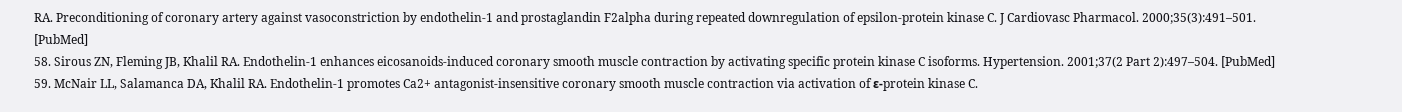RA. Preconditioning of coronary artery against vasoconstriction by endothelin-1 and prostaglandin F2alpha during repeated downregulation of epsilon-protein kinase C. J Cardiovasc Pharmacol. 2000;35(3):491–501. [PubMed]
58. Sirous ZN, Fleming JB, Khalil RA. Endothelin-1 enhances eicosanoids-induced coronary smooth muscle contraction by activating specific protein kinase C isoforms. Hypertension. 2001;37(2 Part 2):497–504. [PubMed]
59. McNair LL, Salamanca DA, Khalil RA. Endothelin-1 promotes Ca2+ antagonist-insensitive coronary smooth muscle contraction via activation of ε-protein kinase C.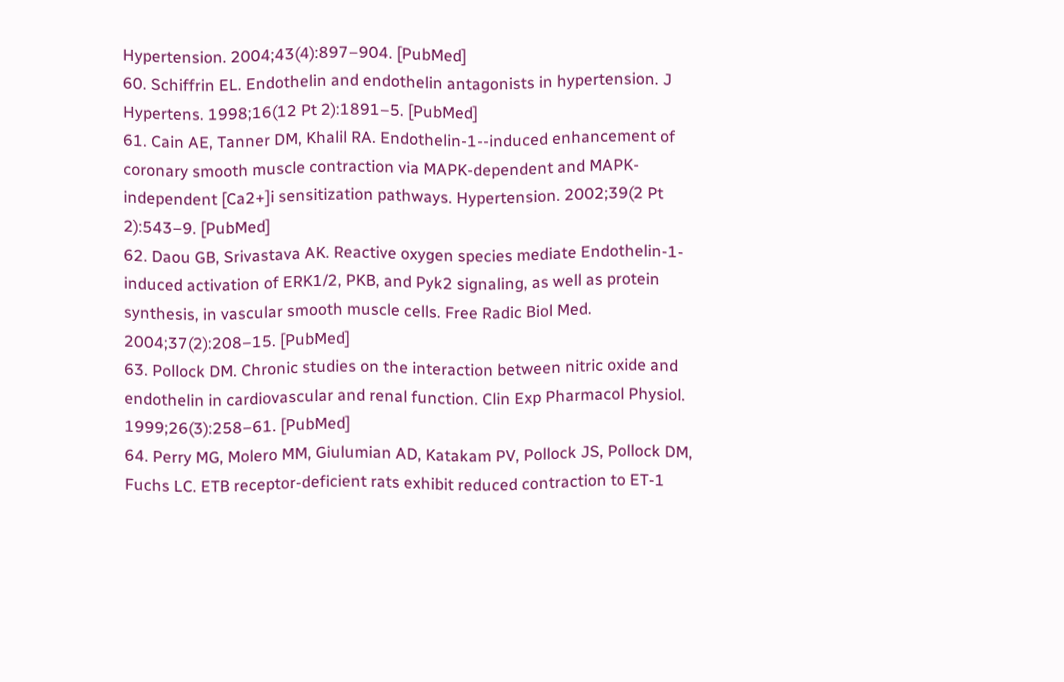Hypertension. 2004;43(4):897–904. [PubMed]
60. Schiffrin EL. Endothelin and endothelin antagonists in hypertension. J Hypertens. 1998;16(12 Pt 2):1891–5. [PubMed]
61. Cain AE, Tanner DM, Khalil RA. Endothelin-1--induced enhancement of coronary smooth muscle contraction via MAPK-dependent and MAPK-independent [Ca2+]i sensitization pathways. Hypertension. 2002;39(2 Pt 2):543–9. [PubMed]
62. Daou GB, Srivastava AK. Reactive oxygen species mediate Endothelin-1-induced activation of ERK1/2, PKB, and Pyk2 signaling, as well as protein synthesis, in vascular smooth muscle cells. Free Radic Biol Med. 2004;37(2):208–15. [PubMed]
63. Pollock DM. Chronic studies on the interaction between nitric oxide and endothelin in cardiovascular and renal function. Clin Exp Pharmacol Physiol. 1999;26(3):258–61. [PubMed]
64. Perry MG, Molero MM, Giulumian AD, Katakam PV, Pollock JS, Pollock DM, Fuchs LC. ETB receptor-deficient rats exhibit reduced contraction to ET-1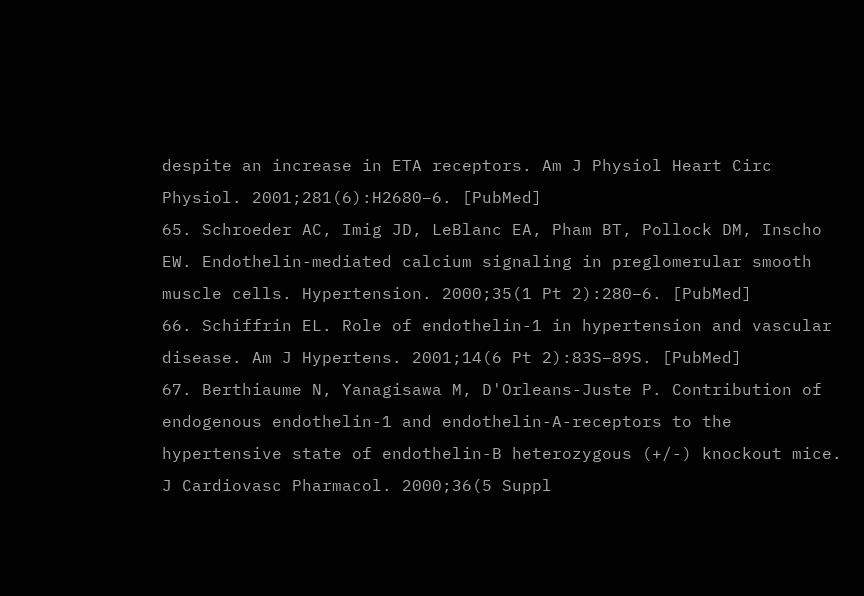despite an increase in ETA receptors. Am J Physiol Heart Circ Physiol. 2001;281(6):H2680–6. [PubMed]
65. Schroeder AC, Imig JD, LeBlanc EA, Pham BT, Pollock DM, Inscho EW. Endothelin-mediated calcium signaling in preglomerular smooth muscle cells. Hypertension. 2000;35(1 Pt 2):280–6. [PubMed]
66. Schiffrin EL. Role of endothelin-1 in hypertension and vascular disease. Am J Hypertens. 2001;14(6 Pt 2):83S–89S. [PubMed]
67. Berthiaume N, Yanagisawa M, D'Orleans-Juste P. Contribution of endogenous endothelin-1 and endothelin-A-receptors to the hypertensive state of endothelin-B heterozygous (+/-) knockout mice. J Cardiovasc Pharmacol. 2000;36(5 Suppl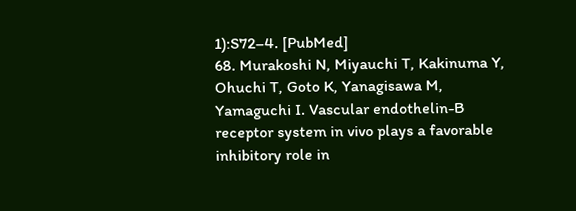1):S72–4. [PubMed]
68. Murakoshi N, Miyauchi T, Kakinuma Y, Ohuchi T, Goto K, Yanagisawa M, Yamaguchi I. Vascular endothelin-B receptor system in vivo plays a favorable inhibitory role in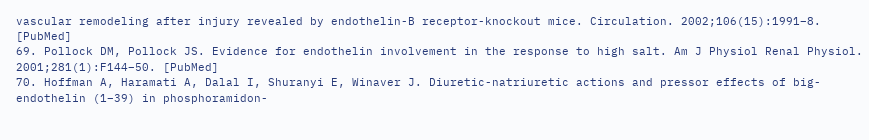vascular remodeling after injury revealed by endothelin-B receptor-knockout mice. Circulation. 2002;106(15):1991–8. [PubMed]
69. Pollock DM, Pollock JS. Evidence for endothelin involvement in the response to high salt. Am J Physiol Renal Physiol. 2001;281(1):F144–50. [PubMed]
70. Hoffman A, Haramati A, Dalal I, Shuranyi E, Winaver J. Diuretic-natriuretic actions and pressor effects of big-endothelin (1–39) in phosphoramidon-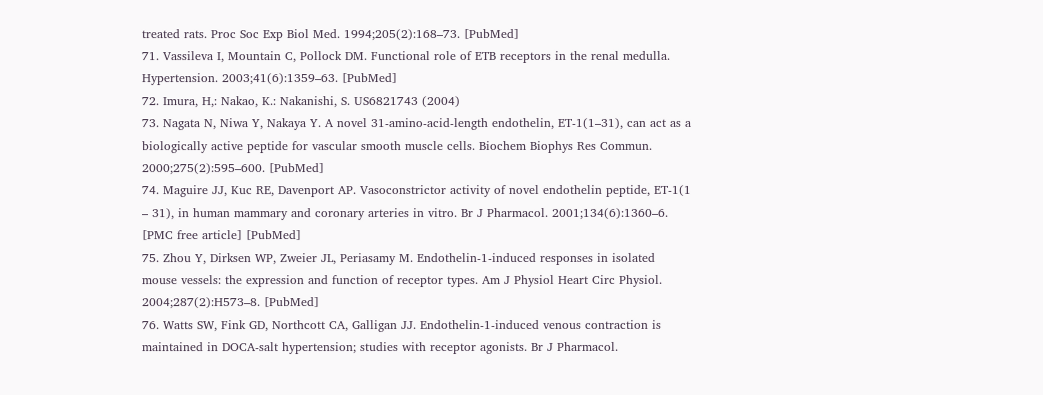treated rats. Proc Soc Exp Biol Med. 1994;205(2):168–73. [PubMed]
71. Vassileva I, Mountain C, Pollock DM. Functional role of ETB receptors in the renal medulla. Hypertension. 2003;41(6):1359–63. [PubMed]
72. Imura, H,: Nakao, K.: Nakanishi, S. US6821743 (2004)
73. Nagata N, Niwa Y, Nakaya Y. A novel 31-amino-acid-length endothelin, ET-1(1–31), can act as a biologically active peptide for vascular smooth muscle cells. Biochem Biophys Res Commun. 2000;275(2):595–600. [PubMed]
74. Maguire JJ, Kuc RE, Davenport AP. Vasoconstrictor activity of novel endothelin peptide, ET-1(1 – 31), in human mammary and coronary arteries in vitro. Br J Pharmacol. 2001;134(6):1360–6. [PMC free article] [PubMed]
75. Zhou Y, Dirksen WP, Zweier JL, Periasamy M. Endothelin-1-induced responses in isolated mouse vessels: the expression and function of receptor types. Am J Physiol Heart Circ Physiol. 2004;287(2):H573–8. [PubMed]
76. Watts SW, Fink GD, Northcott CA, Galligan JJ. Endothelin-1-induced venous contraction is maintained in DOCA-salt hypertension; studies with receptor agonists. Br J Pharmacol.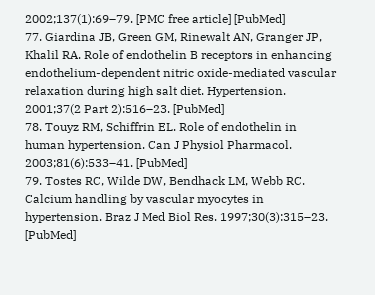2002;137(1):69–79. [PMC free article] [PubMed]
77. Giardina JB, Green GM, Rinewalt AN, Granger JP, Khalil RA. Role of endothelin B receptors in enhancing endothelium-dependent nitric oxide-mediated vascular relaxation during high salt diet. Hypertension. 2001;37(2 Part 2):516–23. [PubMed]
78. Touyz RM, Schiffrin EL. Role of endothelin in human hypertension. Can J Physiol Pharmacol. 2003;81(6):533–41. [PubMed]
79. Tostes RC, Wilde DW, Bendhack LM, Webb RC. Calcium handling by vascular myocytes in hypertension. Braz J Med Biol Res. 1997;30(3):315–23. [PubMed]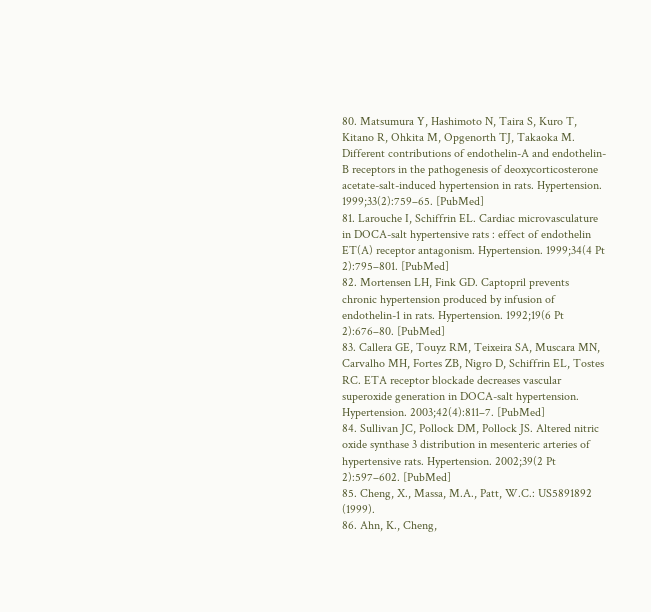80. Matsumura Y, Hashimoto N, Taira S, Kuro T, Kitano R, Ohkita M, Opgenorth TJ, Takaoka M. Different contributions of endothelin-A and endothelin-B receptors in the pathogenesis of deoxycorticosterone acetate-salt-induced hypertension in rats. Hypertension. 1999;33(2):759–65. [PubMed]
81. Larouche I, Schiffrin EL. Cardiac microvasculature in DOCA-salt hypertensive rats : effect of endothelin ET(A) receptor antagonism. Hypertension. 1999;34(4 Pt 2):795–801. [PubMed]
82. Mortensen LH, Fink GD. Captopril prevents chronic hypertension produced by infusion of endothelin-1 in rats. Hypertension. 1992;19(6 Pt 2):676–80. [PubMed]
83. Callera GE, Touyz RM, Teixeira SA, Muscara MN, Carvalho MH, Fortes ZB, Nigro D, Schiffrin EL, Tostes RC. ETA receptor blockade decreases vascular superoxide generation in DOCA-salt hypertension. Hypertension. 2003;42(4):811–7. [PubMed]
84. Sullivan JC, Pollock DM, Pollock JS. Altered nitric oxide synthase 3 distribution in mesenteric arteries of hypertensive rats. Hypertension. 2002;39(2 Pt 2):597–602. [PubMed]
85. Cheng, X., Massa, M.A., Patt, W.C.: US5891892 (1999).
86. Ahn, K., Cheng,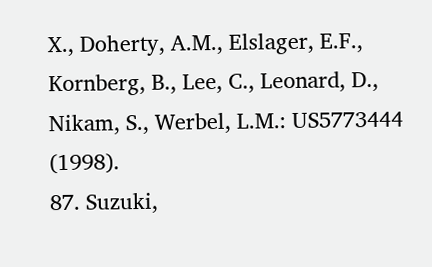X., Doherty, A.M., Elslager, E.F., Kornberg, B., Lee, C., Leonard, D., Nikam, S., Werbel, L.M.: US5773444 (1998).
87. Suzuki,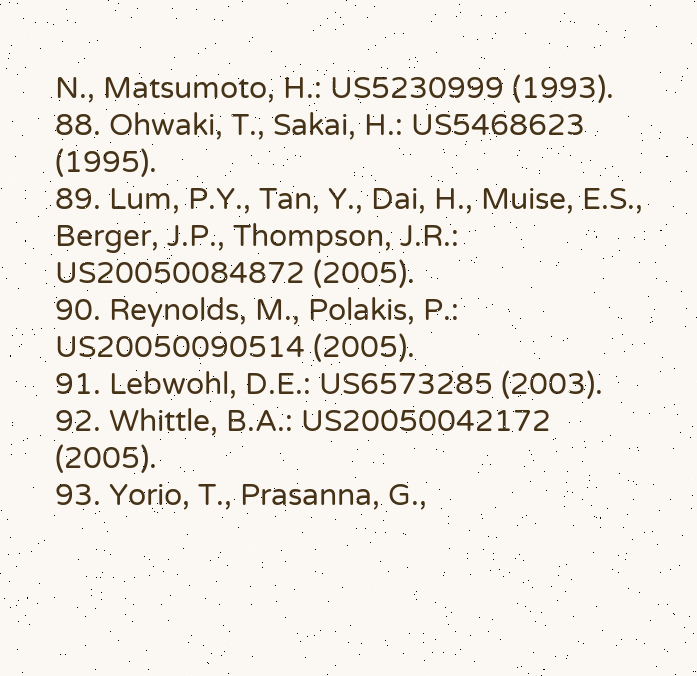N., Matsumoto, H.: US5230999 (1993).
88. Ohwaki, T., Sakai, H.: US5468623 (1995).
89. Lum, P.Y., Tan, Y., Dai, H., Muise, E.S., Berger, J.P., Thompson, J.R.: US20050084872 (2005).
90. Reynolds, M., Polakis, P.: US20050090514 (2005).
91. Lebwohl, D.E.: US6573285 (2003).
92. Whittle, B.A.: US20050042172 (2005).
93. Yorio, T., Prasanna, G.,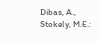Dibas, A., Stokely, M.E.: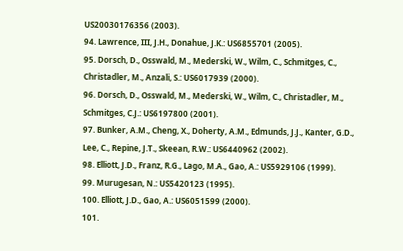US20030176356 (2003).
94. Lawrence, III, J.H., Donahue, J.K.: US6855701 (2005).
95. Dorsch, D., Osswald, M., Mederski, W., Wilm, C., Schmitges, C., Christadler, M., Anzali, S.: US6017939 (2000).
96. Dorsch, D., Osswald, M., Mederski, W., Wilm, C., Christadler, M., Schmitges, C.J.: US6197800 (2001).
97. Bunker, A.M., Cheng, X., Doherty, A.M., Edmunds, J.J., Kanter, G.D., Lee, C., Repine, J.T., Skeean, R.W.: US6440962 (2002).
98. Elliott, J.D., Franz, R.G., Lago, M.A., Gao, A.: US5929106 (1999).
99. Murugesan, N.: US5420123 (1995).
100. Elliott, J.D., Gao, A.: US6051599 (2000).
101.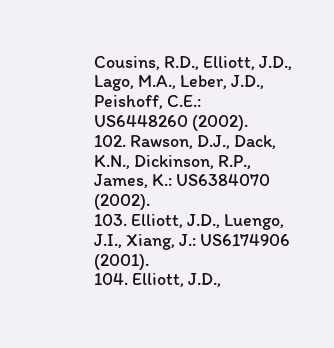Cousins, R.D., Elliott, J.D., Lago, M.A., Leber, J.D., Peishoff, C.E.: US6448260 (2002).
102. Rawson, D.J., Dack, K.N., Dickinson, R.P., James, K.: US6384070 (2002).
103. Elliott, J.D., Luengo, J.I., Xiang, J.: US6174906 (2001).
104. Elliott, J.D.,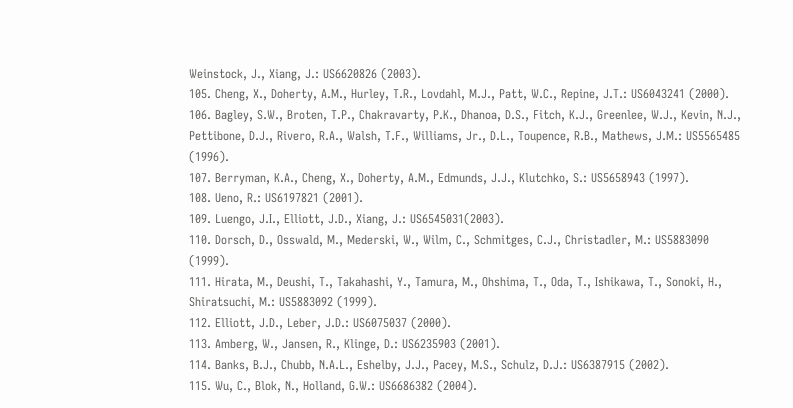Weinstock, J., Xiang, J.: US6620826 (2003).
105. Cheng, X., Doherty, A.M., Hurley, T.R., Lovdahl, M.J., Patt, W.C., Repine, J.T.: US6043241 (2000).
106. Bagley, S.W., Broten, T.P., Chakravarty, P.K., Dhanoa, D.S., Fitch, K.J., Greenlee, W.J., Kevin, N.J., Pettibone, D.J., Rivero, R.A., Walsh, T.F., Williams, Jr., D.L., Toupence, R.B., Mathews, J.M.: US5565485 (1996).
107. Berryman, K.A., Cheng, X., Doherty, A.M., Edmunds, J.J., Klutchko, S.: US5658943 (1997).
108. Ueno, R.: US6197821 (2001).
109. Luengo, J.I., Elliott, J.D., Xiang, J.: US6545031(2003).
110. Dorsch, D., Osswald, M., Mederski, W., Wilm, C., Schmitges, C.J., Christadler, M.: US5883090 (1999).
111. Hirata, M., Deushi, T., Takahashi, Y., Tamura, M., Ohshima, T., Oda, T., Ishikawa, T., Sonoki, H., Shiratsuchi, M.: US5883092 (1999).
112. Elliott, J.D., Leber, J.D.: US6075037 (2000).
113. Amberg, W., Jansen, R., Klinge, D.: US6235903 (2001).
114. Banks, B.J., Chubb, N.A.L., Eshelby, J.J., Pacey, M.S., Schulz, D.J.: US6387915 (2002).
115. Wu, C., Blok, N., Holland, G.W.: US6686382 (2004).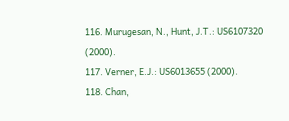116. Murugesan, N., Hunt, J.T.: US6107320 (2000).
117. Verner, E.J.: US6013655 (2000).
118. Chan,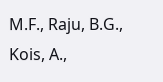M.F., Raju, B.G., Kois, A.,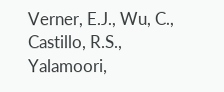Verner, E.J., Wu, C., Castillo, R.S., Yalamoori,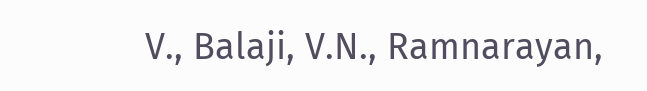V., Balaji, V.N., Ramnarayan,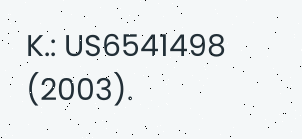K.: US6541498 (2003).